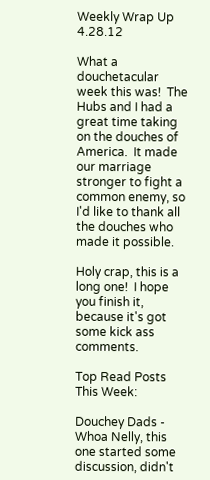Weekly Wrap Up 4.28.12

What a douchetacular week this was!  The Hubs and I had a great time taking on the douches of America.  It made our marriage stronger to fight a common enemy, so I'd like to thank all the douches who made it possible.

Holy crap, this is a long one!  I hope you finish it, because it's got some kick ass comments.

Top Read Posts This Week:

Douchey Dads - Whoa Nelly, this one started some discussion, didn't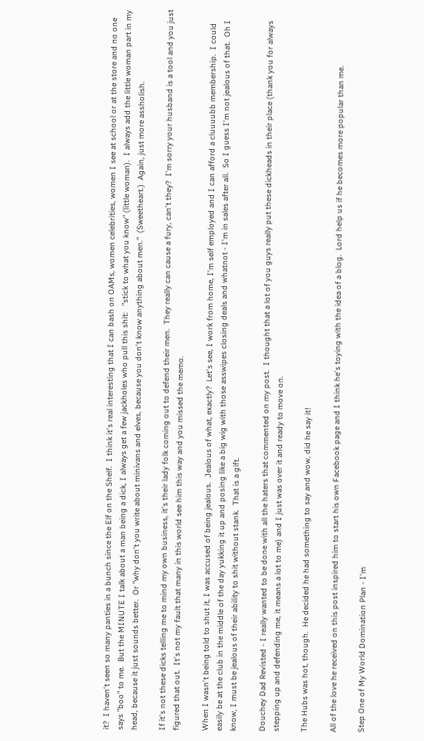it?  I haven't seen so many panties in a bunch since the Elf on the Shelf.  I think it's real interesting that I can bash on OAMs, women celebrities, women I see at school or at the store and no one says "boo" to me.  But the MINUTE I talk about a man being a dick, I always get a few jackholes who pull this shit:   "stick to what you know" (little woman).  I always add the little woman part in my head, because it just sounds better.  Or "why don't you write about minivans and elves, because you don't know anything about men."  (Sweetheart.)  Again, just more assholish.

If it's not these dicks telling me to mind my own business, it's their lady folk coming out to defend their men.  They really can cause a fury, can't they?  I'm sorry your husband is a tool and you just figured that out.  It's not my fault that many in this world see him this way and you missed the memo.

When I wasn't being told to shut it, I was accused of being jealous.  Jealous of what, exactly?  Let's see, I work from home, I'm self employed and I can afford a cluuuubb membership.  I could easily be at the club in the middle of the day yukking it up and posing like a big wig with those asswipes closing deals and whatnot - I'm in sales after all.  So I guess I'm not jealous of that.  Oh I know, I must be jealous of their ability to shit without stank.  That is a gift.

Douchey Dad Revisted - I really wanted to be done with all the haters that commented on my post.  I thought that a lot of you guys really put these dickheads in their place (thank you for always stepping up and defending me, it means a lot to me) and I just was over it and ready to move on.

The Hubs was hot, though.  He decided he had something to say and wow, did he say it!

All of the love he received on this post inspired him to start his own Facebook page and I think he's toying with the idea of a blog.  Lord help us if he becomes more popular than me.

Step One of My World Domination Plan - I'm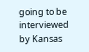going to be interviewed by Kansas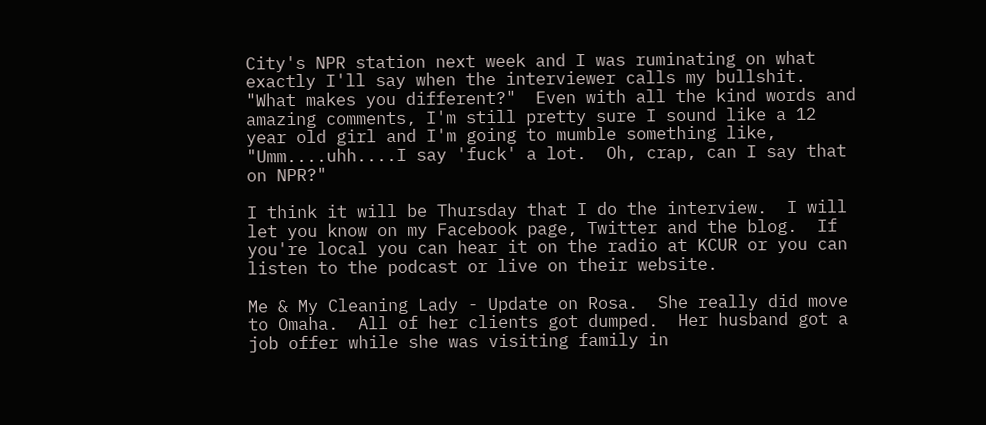City's NPR station next week and I was ruminating on what exactly I'll say when the interviewer calls my bullshit.  "What makes you different?"  Even with all the kind words and amazing comments, I'm still pretty sure I sound like a 12 year old girl and I'm going to mumble something like, "Umm....uhh....I say 'fuck' a lot.  Oh, crap, can I say that on NPR?"

I think it will be Thursday that I do the interview.  I will let you know on my Facebook page, Twitter and the blog.  If you're local you can hear it on the radio at KCUR or you can listen to the podcast or live on their website.

Me & My Cleaning Lady - Update on Rosa.  She really did move to Omaha.  All of her clients got dumped.  Her husband got a job offer while she was visiting family in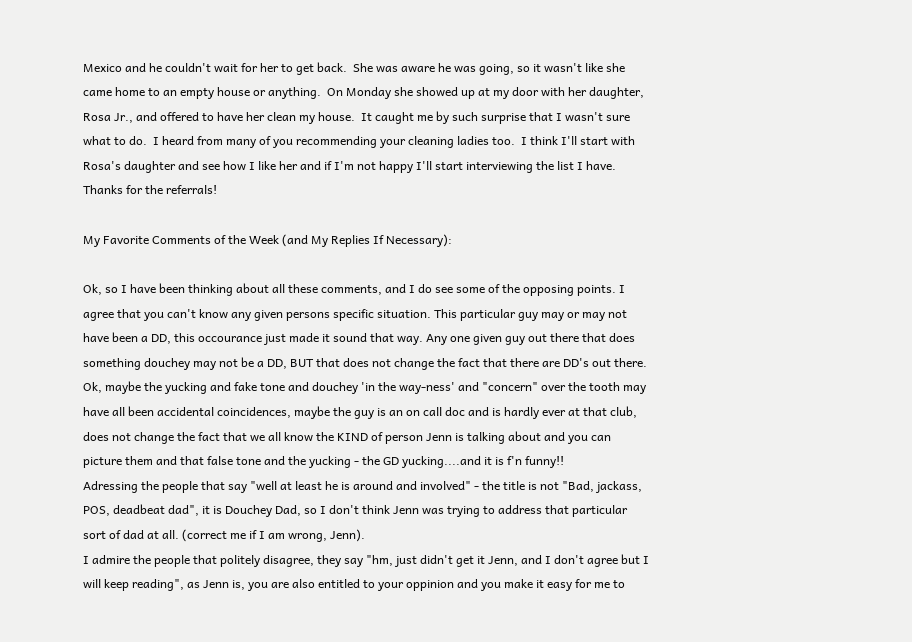Mexico and he couldn't wait for her to get back.  She was aware he was going, so it wasn't like she came home to an empty house or anything.  On Monday she showed up at my door with her daughter, Rosa Jr., and offered to have her clean my house.  It caught me by such surprise that I wasn't sure what to do.  I heard from many of you recommending your cleaning ladies too.  I think I'll start with Rosa's daughter and see how I like her and if I'm not happy I'll start interviewing the list I have.  Thanks for the referrals!

My Favorite Comments of the Week (and My Replies If Necessary):

Ok, so I have been thinking about all these comments, and I do see some of the opposing points. I agree that you can't know any given persons specific situation. This particular guy may or may not have been a DD, this occourance just made it sound that way. Any one given guy out there that does something douchey may not be a DD, BUT that does not change the fact that there are DD's out there. Ok, maybe the yucking and fake tone and douchey 'in the way-ness' and "concern" over the tooth may have all been accidental coincidences, maybe the guy is an on call doc and is hardly ever at that club, does not change the fact that we all know the KIND of person Jenn is talking about and you can picture them and that false tone and the yucking - the GD yucking....and it is f'n funny!!
Adressing the people that say "well at least he is around and involved" - the title is not "Bad, jackass, POS, deadbeat dad", it is Douchey Dad, so I don't think Jenn was trying to address that particular sort of dad at all. (correct me if I am wrong, Jenn).
I admire the people that politely disagree, they say "hm, just didn't get it Jenn, and I don't agree but I will keep reading", as Jenn is, you are also entitled to your oppinion and you make it easy for me to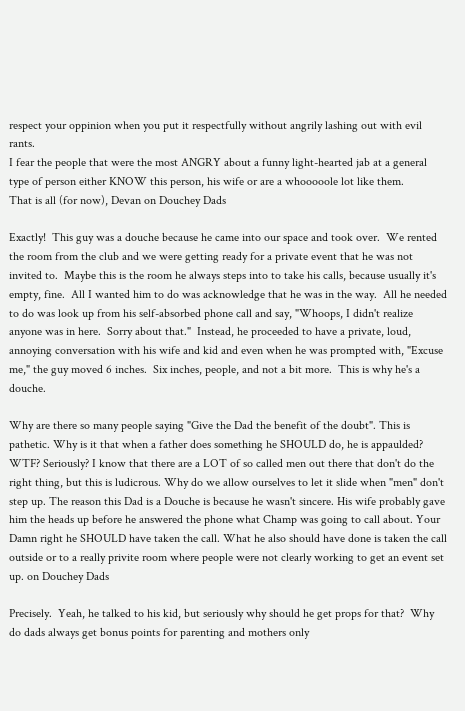respect your oppinion when you put it respectfully without angrily lashing out with evil rants.
I fear the people that were the most ANGRY about a funny light-hearted jab at a general type of person either KNOW this person, his wife or are a whooooole lot like them.
That is all (for now), Devan on Douchey Dads

Exactly!  This guy was a douche because he came into our space and took over.  We rented the room from the club and we were getting ready for a private event that he was not invited to.  Maybe this is the room he always steps into to take his calls, because usually it's empty, fine.  All I wanted him to do was acknowledge that he was in the way.  All he needed to do was look up from his self-absorbed phone call and say, "Whoops, I didn't realize anyone was in here.  Sorry about that."  Instead, he proceeded to have a private, loud, annoying conversation with his wife and kid and even when he was prompted with, "Excuse me," the guy moved 6 inches.  Six inches, people, and not a bit more.  This is why he's a douche.

Why are there so many people saying "Give the Dad the benefit of the doubt". This is pathetic. Why is it that when a father does something he SHOULD do, he is appaulded? WTF? Seriously? I know that there are a LOT of so called men out there that don't do the right thing, but this is ludicrous. Why do we allow ourselves to let it slide when "men" don't step up. The reason this Dad is a Douche is because he wasn't sincere. His wife probably gave him the heads up before he answered the phone what Champ was going to call about. Your Damn right he SHOULD have taken the call. What he also should have done is taken the call outside or to a really privite room where people were not clearly working to get an event set up. on Douchey Dads

Precisely.  Yeah, he talked to his kid, but seriously why should he get props for that?  Why do dads always get bonus points for parenting and mothers only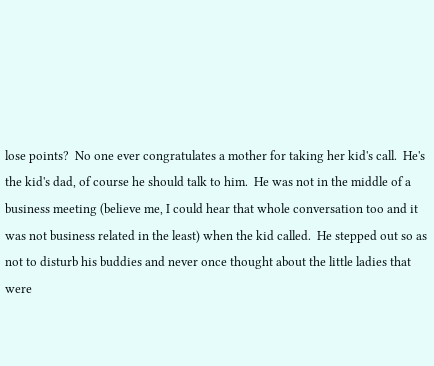lose points?  No one ever congratulates a mother for taking her kid's call.  He's the kid's dad, of course he should talk to him.  He was not in the middle of a business meeting (believe me, I could hear that whole conversation too and it was not business related in the least) when the kid called.  He stepped out so as not to disturb his buddies and never once thought about the little ladies that were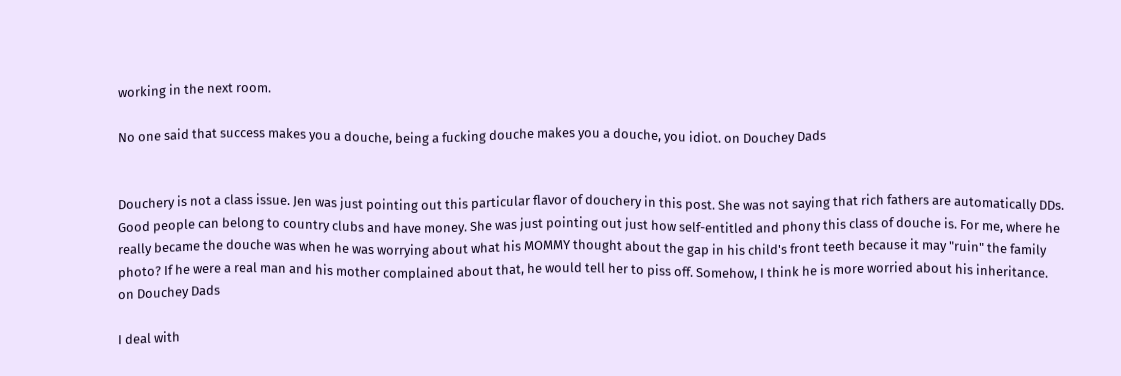working in the next room.

No one said that success makes you a douche, being a fucking douche makes you a douche, you idiot. on Douchey Dads


Douchery is not a class issue. Jen was just pointing out this particular flavor of douchery in this post. She was not saying that rich fathers are automatically DDs. Good people can belong to country clubs and have money. She was just pointing out just how self-entitled and phony this class of douche is. For me, where he really became the douche was when he was worrying about what his MOMMY thought about the gap in his child's front teeth because it may "ruin" the family photo? If he were a real man and his mother complained about that, he would tell her to piss off. Somehow, I think he is more worried about his inheritance. on Douchey Dads

I deal with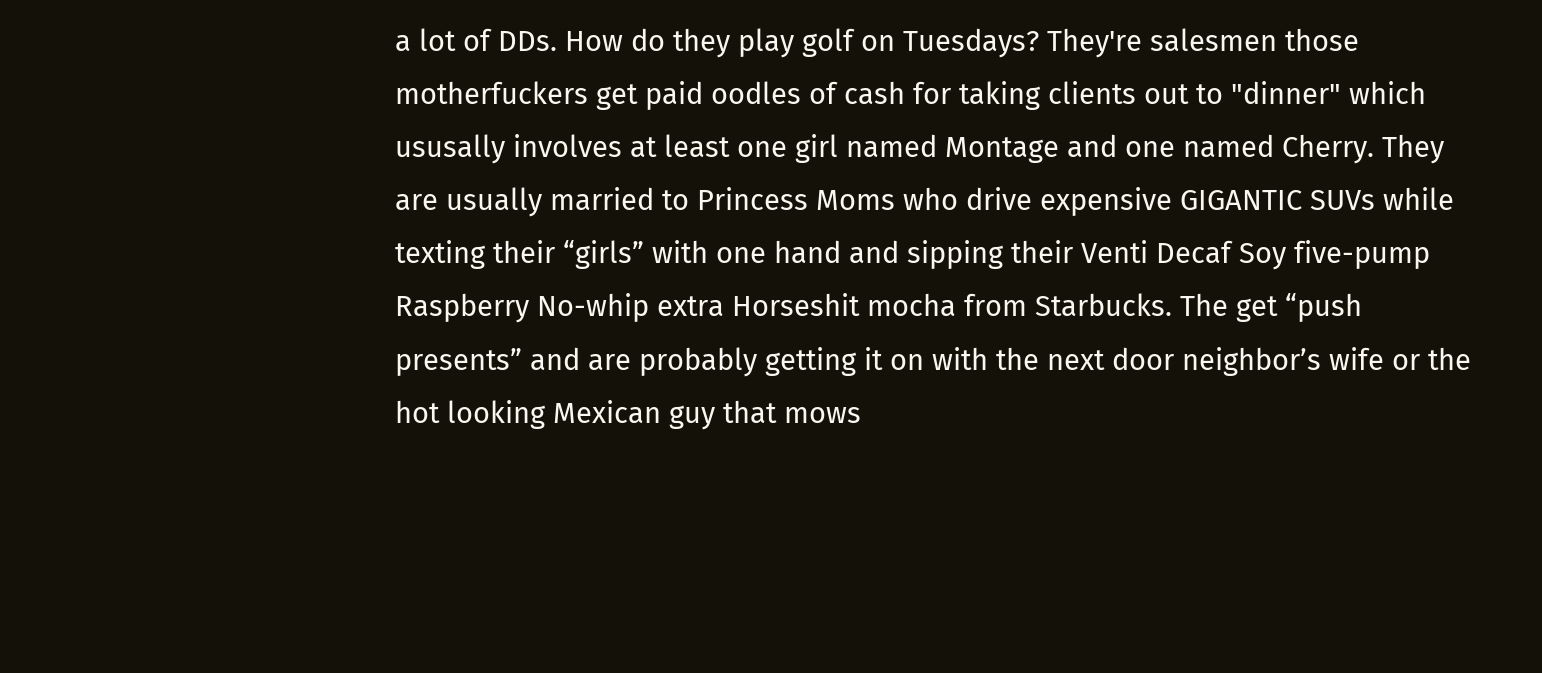a lot of DDs. How do they play golf on Tuesdays? They're salesmen those motherfuckers get paid oodles of cash for taking clients out to "dinner" which ususally involves at least one girl named Montage and one named Cherry. They are usually married to Princess Moms who drive expensive GIGANTIC SUVs while texting their “girls” with one hand and sipping their Venti Decaf Soy five-pump Raspberry No-whip extra Horseshit mocha from Starbucks. The get “push presents” and are probably getting it on with the next door neighbor’s wife or the hot looking Mexican guy that mows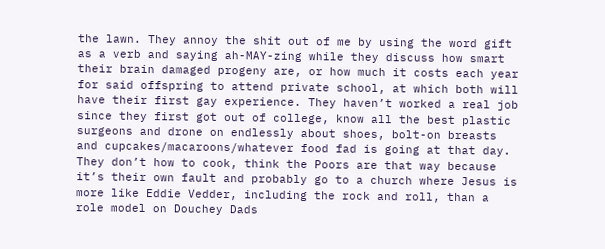the lawn. They annoy the shit out of me by using the word gift as a verb and saying ah-MAY-zing while they discuss how smart their brain damaged progeny are, or how much it costs each year for said offspring to attend private school, at which both will have their first gay experience. They haven’t worked a real job since they first got out of college, know all the best plastic surgeons and drone on endlessly about shoes, bolt-on breasts and cupcakes/macaroons/whatever food fad is going at that day. They don’t how to cook, think the Poors are that way because it’s their own fault and probably go to a church where Jesus is more like Eddie Vedder, including the rock and roll, than a role model on Douchey Dads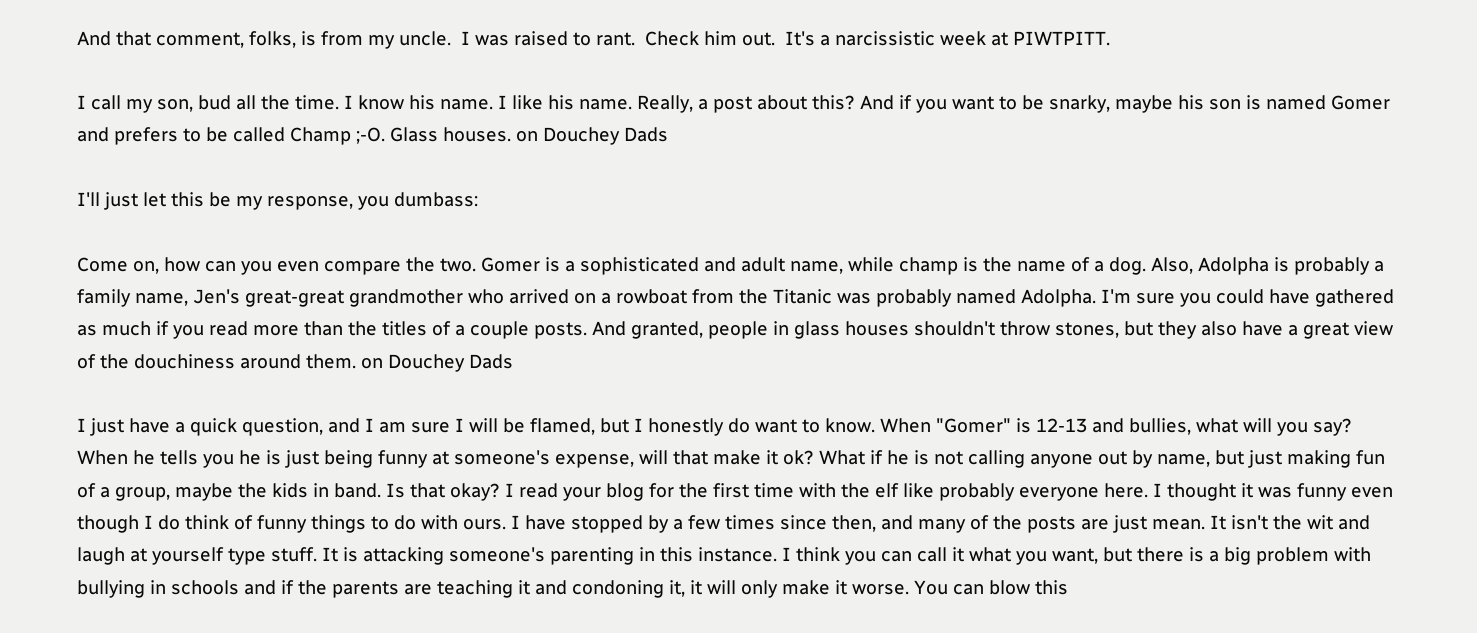And that comment, folks, is from my uncle.  I was raised to rant.  Check him out.  It's a narcissistic week at PIWTPITT.

I call my son, bud all the time. I know his name. I like his name. Really, a post about this? And if you want to be snarky, maybe his son is named Gomer and prefers to be called Champ ;-O. Glass houses. on Douchey Dads

I'll just let this be my response, you dumbass:

Come on, how can you even compare the two. Gomer is a sophisticated and adult name, while champ is the name of a dog. Also, Adolpha is probably a family name, Jen's great-great grandmother who arrived on a rowboat from the Titanic was probably named Adolpha. I'm sure you could have gathered as much if you read more than the titles of a couple posts. And granted, people in glass houses shouldn't throw stones, but they also have a great view of the douchiness around them. on Douchey Dads

I just have a quick question, and I am sure I will be flamed, but I honestly do want to know. When "Gomer" is 12-13 and bullies, what will you say? When he tells you he is just being funny at someone's expense, will that make it ok? What if he is not calling anyone out by name, but just making fun of a group, maybe the kids in band. Is that okay? I read your blog for the first time with the elf like probably everyone here. I thought it was funny even though I do think of funny things to do with ours. I have stopped by a few times since then, and many of the posts are just mean. It isn't the wit and laugh at yourself type stuff. It is attacking someone's parenting in this instance. I think you can call it what you want, but there is a big problem with bullying in schools and if the parents are teaching it and condoning it, it will only make it worse. You can blow this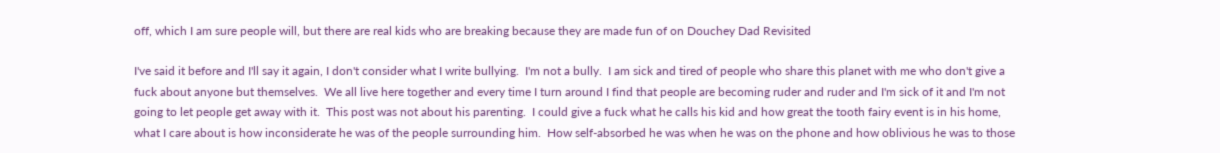off, which I am sure people will, but there are real kids who are breaking because they are made fun of on Douchey Dad Revisited

I've said it before and I'll say it again, I don't consider what I write bullying.  I'm not a bully.  I am sick and tired of people who share this planet with me who don't give a fuck about anyone but themselves.  We all live here together and every time I turn around I find that people are becoming ruder and ruder and I'm sick of it and I'm not going to let people get away with it.  This post was not about his parenting.  I could give a fuck what he calls his kid and how great the tooth fairy event is in his home, what I care about is how inconsiderate he was of the people surrounding him.  How self-absorbed he was when he was on the phone and how oblivious he was to those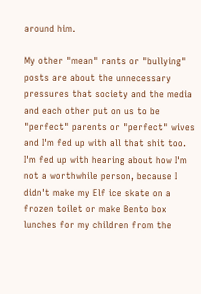around him.

My other "mean" rants or "bullying" posts are about the unnecessary pressures that society and the media and each other put on us to be "perfect" parents or "perfect" wives and I'm fed up with all that shit too.  I'm fed up with hearing about how I'm not a worthwhile person, because I didn't make my Elf ice skate on a frozen toilet or make Bento box lunches for my children from the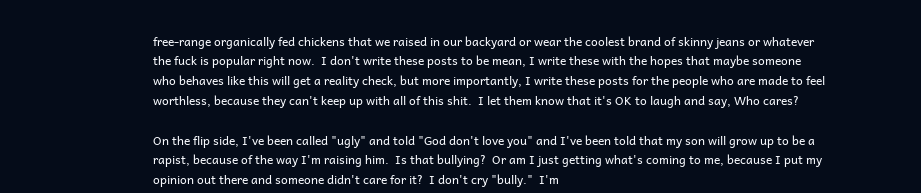free-range organically fed chickens that we raised in our backyard or wear the coolest brand of skinny jeans or whatever the fuck is popular right now.  I don't write these posts to be mean, I write these with the hopes that maybe someone who behaves like this will get a reality check, but more importantly, I write these posts for the people who are made to feel worthless, because they can't keep up with all of this shit.  I let them know that it's OK to laugh and say, Who cares?

On the flip side, I've been called "ugly" and told "God don't love you" and I've been told that my son will grow up to be a rapist, because of the way I'm raising him.  Is that bullying?  Or am I just getting what's coming to me, because I put my opinion out there and someone didn't care for it?  I don't cry "bully."  I'm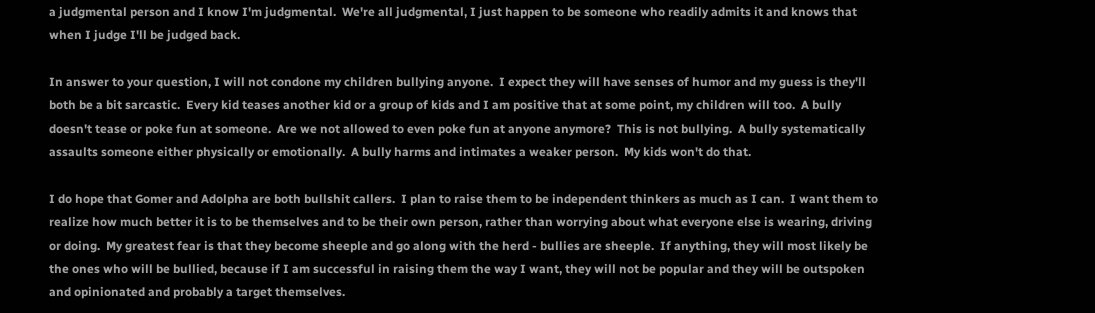a judgmental person and I know I'm judgmental.  We're all judgmental, I just happen to be someone who readily admits it and knows that when I judge I'll be judged back.

In answer to your question, I will not condone my children bullying anyone.  I expect they will have senses of humor and my guess is they'll both be a bit sarcastic.  Every kid teases another kid or a group of kids and I am positive that at some point, my children will too.  A bully doesn't tease or poke fun at someone.  Are we not allowed to even poke fun at anyone anymore?  This is not bullying.  A bully systematically assaults someone either physically or emotionally.  A bully harms and intimates a weaker person.  My kids won't do that.

I do hope that Gomer and Adolpha are both bullshit callers.  I plan to raise them to be independent thinkers as much as I can.  I want them to realize how much better it is to be themselves and to be their own person, rather than worrying about what everyone else is wearing, driving or doing.  My greatest fear is that they become sheeple and go along with the herd - bullies are sheeple.  If anything, they will most likely be the ones who will be bullied, because if I am successful in raising them the way I want, they will not be popular and they will be outspoken and opinionated and probably a target themselves.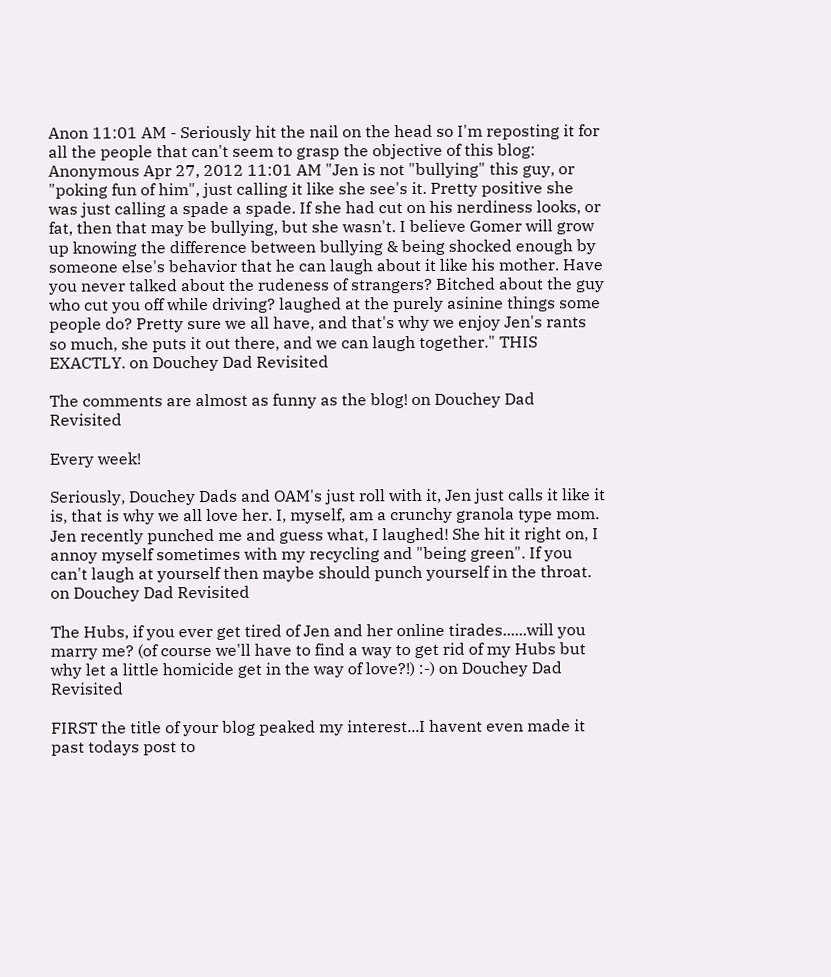Anon 11:01 AM - Seriously hit the nail on the head so I'm reposting it for all the people that can't seem to grasp the objective of this blog: Anonymous Apr 27, 2012 11:01 AM "Jen is not "bullying" this guy, or "poking fun of him", just calling it like she see's it. Pretty positive she was just calling a spade a spade. If she had cut on his nerdiness looks, or fat, then that may be bullying, but she wasn't. I believe Gomer will grow up knowing the difference between bullying & being shocked enough by someone else's behavior that he can laugh about it like his mother. Have you never talked about the rudeness of strangers? Bitched about the guy who cut you off while driving? laughed at the purely asinine things some people do? Pretty sure we all have, and that's why we enjoy Jen's rants so much, she puts it out there, and we can laugh together." THIS EXACTLY. on Douchey Dad Revisited

The comments are almost as funny as the blog! on Douchey Dad Revisited

Every week!

Seriously, Douchey Dads and OAM's just roll with it, Jen just calls it like it is, that is why we all love her. I, myself, am a crunchy granola type mom. Jen recently punched me and guess what, I laughed! She hit it right on, I annoy myself sometimes with my recycling and "being green". If you can't laugh at yourself then maybe should punch yourself in the throat. on Douchey Dad Revisited

The Hubs, if you ever get tired of Jen and her online tirades......will you marry me? (of course we'll have to find a way to get rid of my Hubs but why let a little homicide get in the way of love?!) :-) on Douchey Dad Revisited

FIRST the title of your blog peaked my interest...I havent even made it past todays post to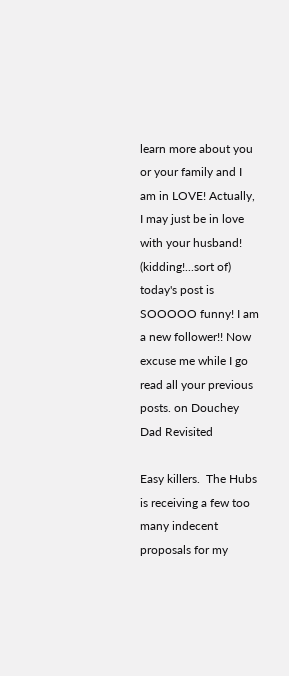learn more about you or your family and I am in LOVE! Actually, I may just be in love with your husband! (kidding!...sort of) today's post is SOOOOO funny! I am a new follower!! Now excuse me while I go read all your previous posts. on Douchey Dad Revisited

Easy killers.  The Hubs is receiving a few too many indecent proposals for my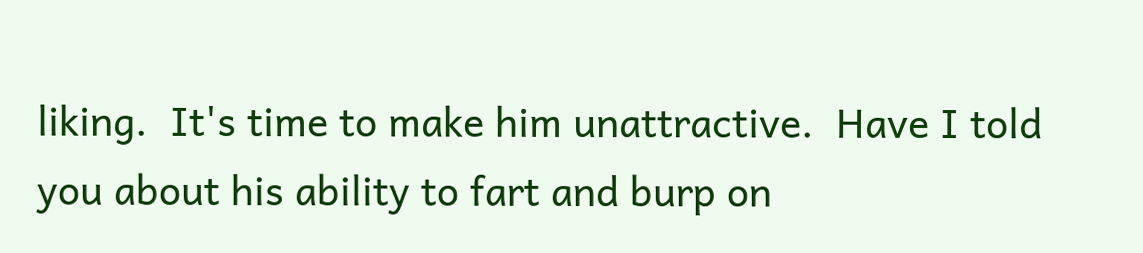liking.  It's time to make him unattractive.  Have I told you about his ability to fart and burp on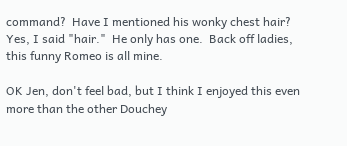command?  Have I mentioned his wonky chest hair?  Yes, I said "hair."  He only has one.  Back off ladies, this funny Romeo is all mine.

OK Jen, don't feel bad, but I think I enjoyed this even more than the other Douchey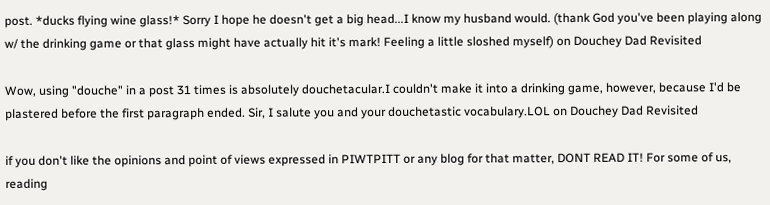post. *ducks flying wine glass!* Sorry I hope he doesn't get a big head...I know my husband would. (thank God you've been playing along w/ the drinking game or that glass might have actually hit it's mark! Feeling a little sloshed myself) on Douchey Dad Revisited

Wow, using "douche" in a post 31 times is absolutely douchetacular.I couldn't make it into a drinking game, however, because I'd be plastered before the first paragraph ended. Sir, I salute you and your douchetastic vocabulary.LOL on Douchey Dad Revisited

if you don't like the opinions and point of views expressed in PIWTPITT or any blog for that matter, DONT READ IT! For some of us, reading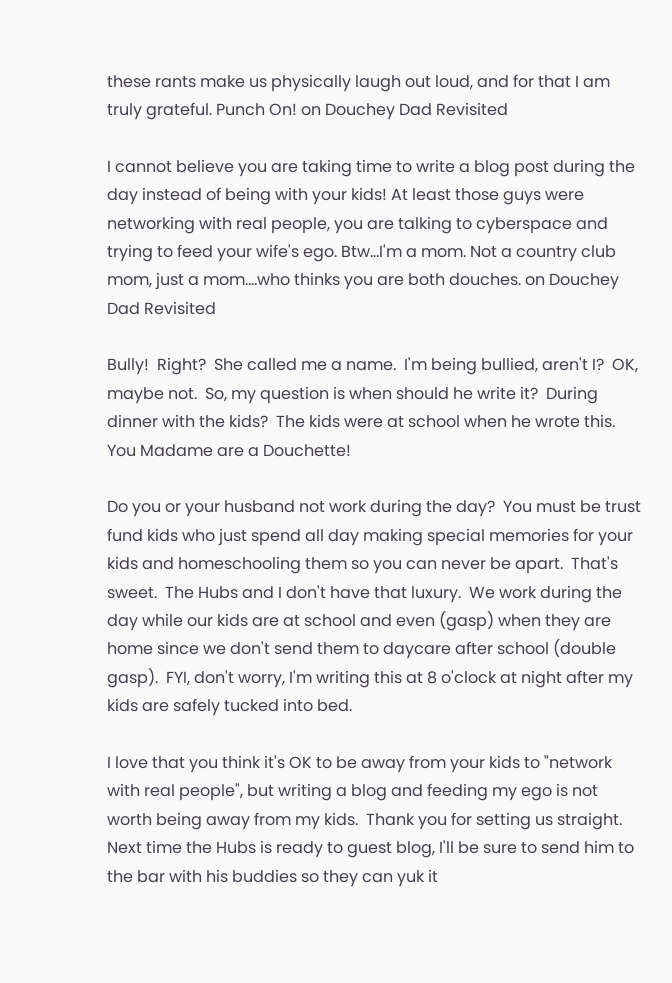these rants make us physically laugh out loud, and for that I am truly grateful. Punch On! on Douchey Dad Revisited

I cannot believe you are taking time to write a blog post during the day instead of being with your kids! At least those guys were networking with real people, you are talking to cyberspace and trying to feed your wife's ego. Btw...I'm a mom. Not a country club mom, just a mom....who thinks you are both douches. on Douchey Dad Revisited

Bully!  Right?  She called me a name.  I'm being bullied, aren't I?  OK, maybe not.  So, my question is when should he write it?  During dinner with the kids?  The kids were at school when he wrote this.  You Madame are a Douchette!

Do you or your husband not work during the day?  You must be trust fund kids who just spend all day making special memories for your kids and homeschooling them so you can never be apart.  That's sweet.  The Hubs and I don't have that luxury.  We work during the day while our kids are at school and even (gasp) when they are home since we don't send them to daycare after school (double gasp).  FYI, don't worry, I'm writing this at 8 o'clock at night after my kids are safely tucked into bed.

I love that you think it's OK to be away from your kids to "network with real people", but writing a blog and feeding my ego is not worth being away from my kids.  Thank you for setting us straight.  Next time the Hubs is ready to guest blog, I'll be sure to send him to the bar with his buddies so they can yuk it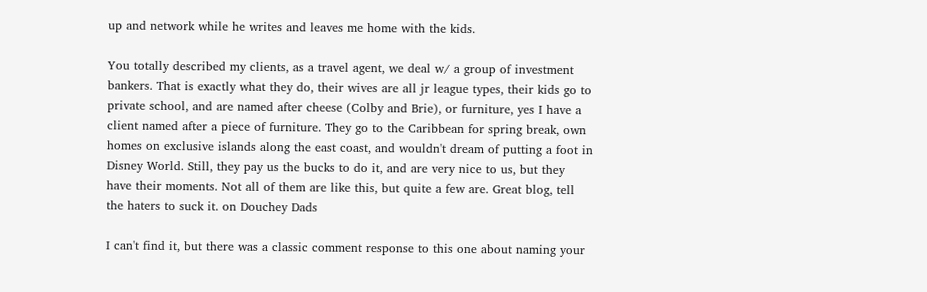up and network while he writes and leaves me home with the kids.

You totally described my clients, as a travel agent, we deal w/ a group of investment bankers. That is exactly what they do, their wives are all jr league types, their kids go to private school, and are named after cheese (Colby and Brie), or furniture, yes I have a client named after a piece of furniture. They go to the Caribbean for spring break, own homes on exclusive islands along the east coast, and wouldn't dream of putting a foot in Disney World. Still, they pay us the bucks to do it, and are very nice to us, but they have their moments. Not all of them are like this, but quite a few are. Great blog, tell the haters to suck it. on Douchey Dads

I can't find it, but there was a classic comment response to this one about naming your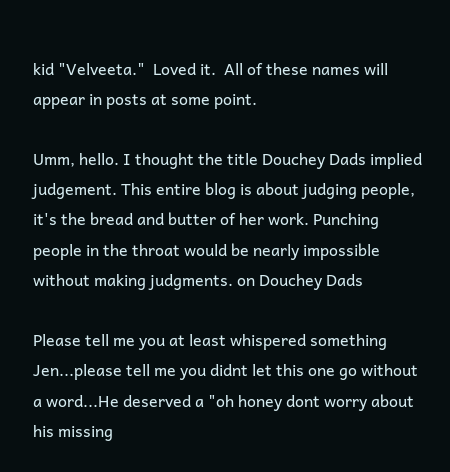kid "Velveeta."  Loved it.  All of these names will appear in posts at some point.

Umm, hello. I thought the title Douchey Dads implied judgement. This entire blog is about judging people, it's the bread and butter of her work. Punching people in the throat would be nearly impossible without making judgments. on Douchey Dads

Please tell me you at least whispered something Jen...please tell me you didnt let this one go without a word...He deserved a "oh honey dont worry about his missing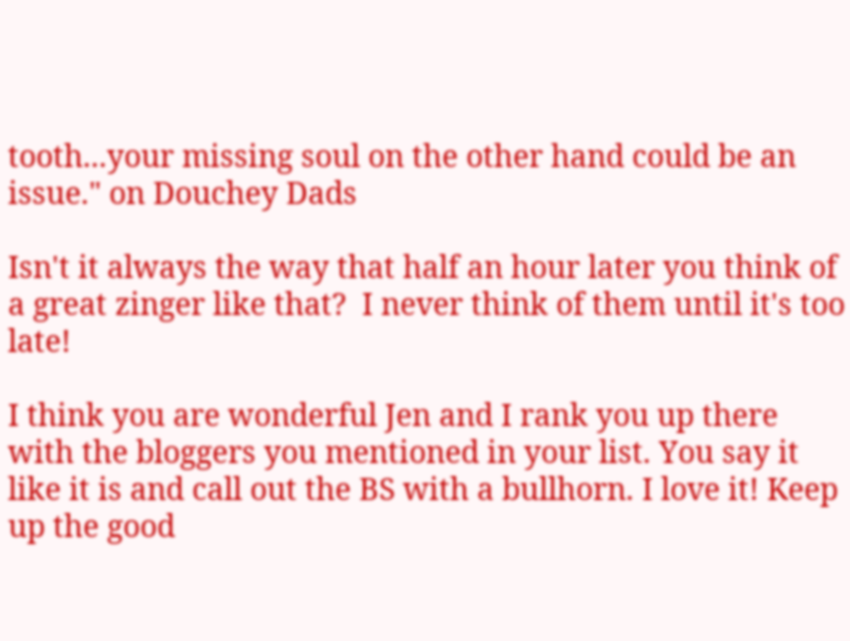tooth...your missing soul on the other hand could be an issue." on Douchey Dads

Isn't it always the way that half an hour later you think of a great zinger like that?  I never think of them until it's too late!

I think you are wonderful Jen and I rank you up there with the bloggers you mentioned in your list. You say it like it is and call out the BS with a bullhorn. I love it! Keep up the good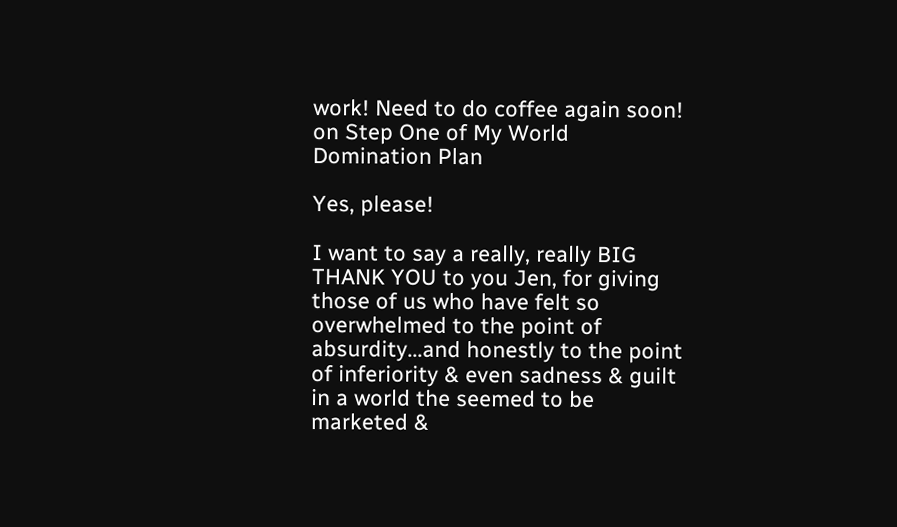work! Need to do coffee again soon! on Step One of My World Domination Plan

Yes, please!

I want to say a really, really BIG THANK YOU to you Jen, for giving those of us who have felt so overwhelmed to the point of absurdity...and honestly to the point of inferiority & even sadness & guilt in a world the seemed to be marketed &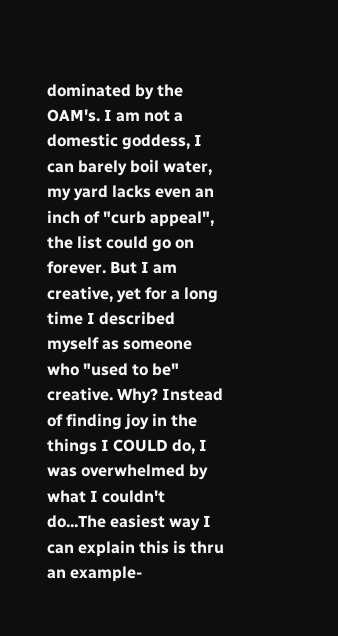dominated by the OAM's. I am not a domestic goddess, I can barely boil water, my yard lacks even an inch of "curb appeal", the list could go on forever. But I am creative, yet for a long time I described myself as someone who "used to be" creative. Why? Instead of finding joy in the things I COULD do, I was overwhelmed by what I couldn't do...The easiest way I can explain this is thru an example-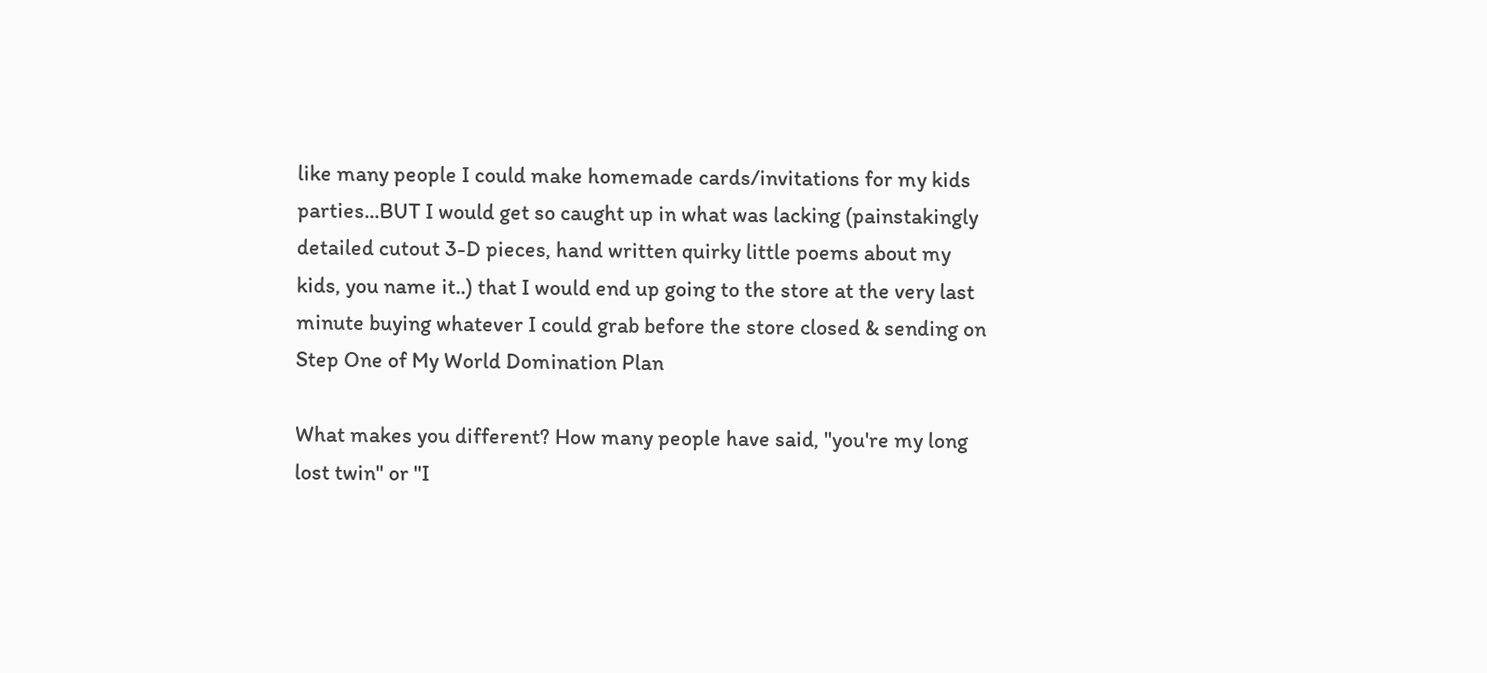like many people I could make homemade cards/invitations for my kids parties...BUT I would get so caught up in what was lacking (painstakingly detailed cutout 3-D pieces, hand written quirky little poems about my kids, you name it..) that I would end up going to the store at the very last minute buying whatever I could grab before the store closed & sending on Step One of My World Domination Plan

What makes you different? How many people have said, "you're my long lost twin" or "I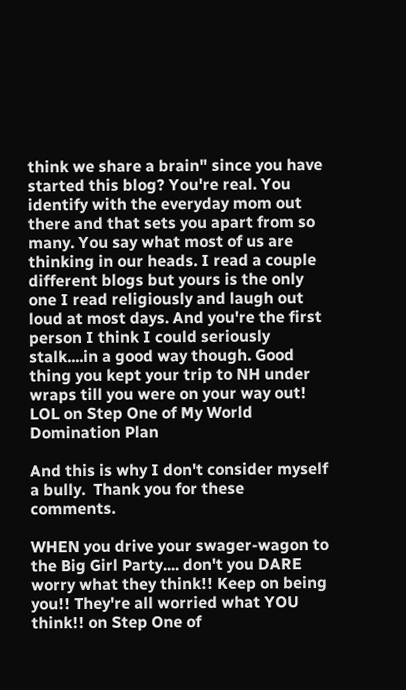think we share a brain" since you have started this blog? You're real. You identify with the everyday mom out there and that sets you apart from so many. You say what most of us are thinking in our heads. I read a couple different blogs but yours is the only one I read religiously and laugh out loud at most days. And you're the first person I think I could seriously stalk....in a good way though. Good thing you kept your trip to NH under wraps till you were on your way out! LOL on Step One of My World Domination Plan

And this is why I don't consider myself a bully.  Thank you for these comments.

WHEN you drive your swager-wagon to the Big Girl Party.... don't you DARE worry what they think!! Keep on being you!! They're all worried what YOU think!! on Step One of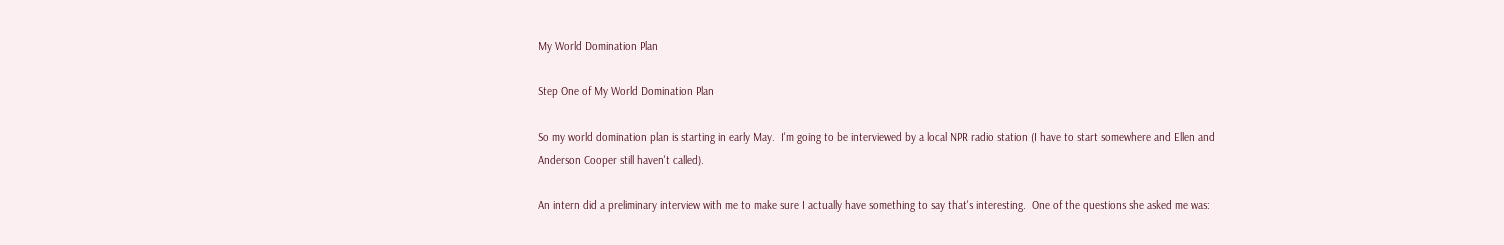My World Domination Plan

Step One of My World Domination Plan

So my world domination plan is starting in early May.  I'm going to be interviewed by a local NPR radio station (I have to start somewhere and Ellen and Anderson Cooper still haven't called).

An intern did a preliminary interview with me to make sure I actually have something to say that's interesting.  One of the questions she asked me was: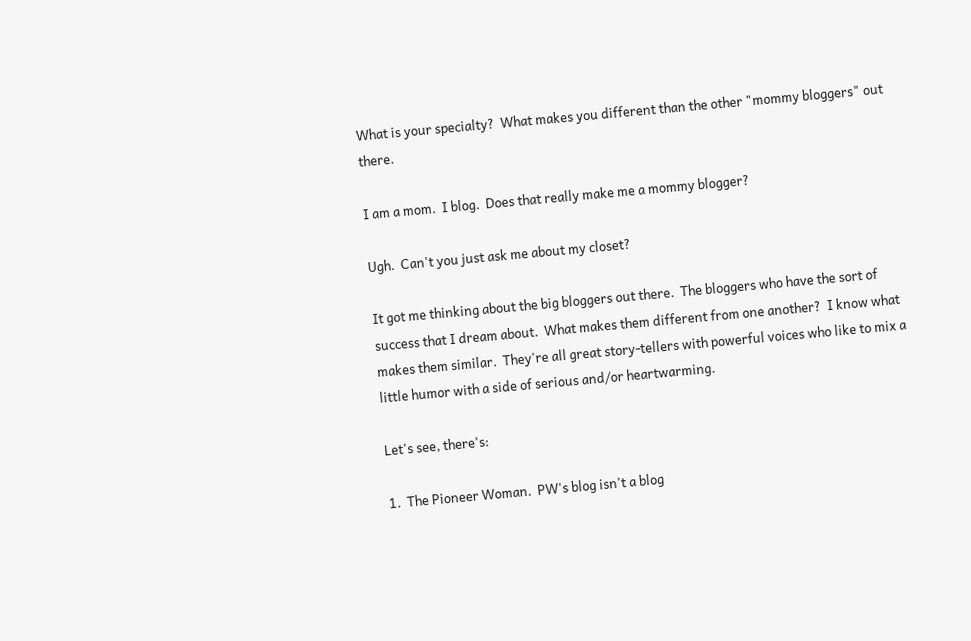What is your specialty?  What makes you different than the other "mommy bloggers" out there.

I am a mom.  I blog.  Does that really make me a mommy blogger?

Ugh.  Can't you just ask me about my closet?

It got me thinking about the big bloggers out there.  The bloggers who have the sort of success that I dream about.  What makes them different from one another?  I know what makes them similar.  They're all great story-tellers with powerful voices who like to mix a little humor with a side of serious and/or heartwarming.

Let's see, there's:

1.  The Pioneer Woman.  PW's blog isn't a blog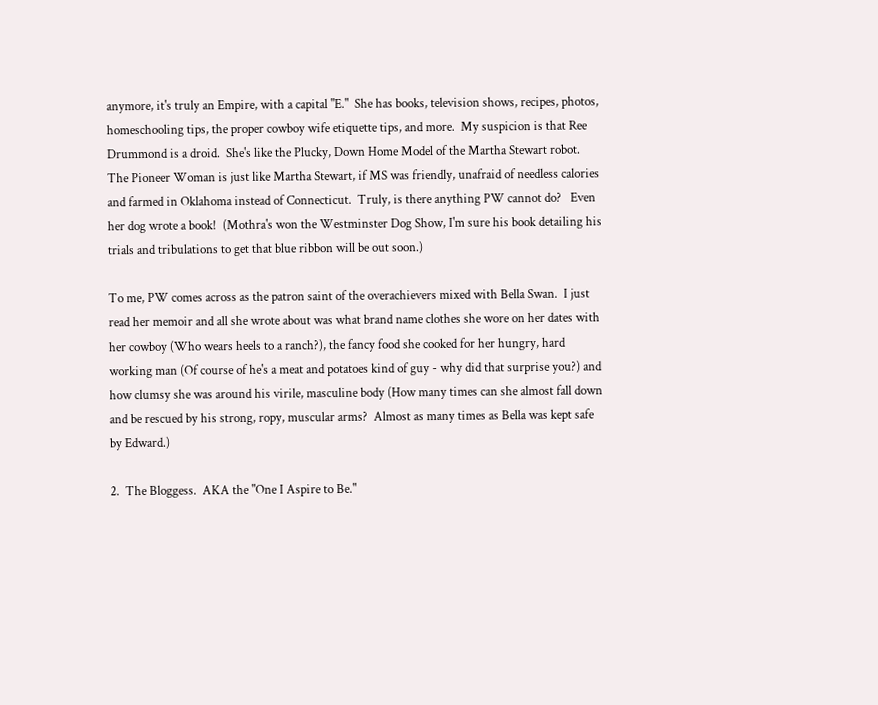anymore, it's truly an Empire, with a capital "E."  She has books, television shows, recipes, photos, homeschooling tips, the proper cowboy wife etiquette tips, and more.  My suspicion is that Ree Drummond is a droid.  She's like the Plucky, Down Home Model of the Martha Stewart robot.  The Pioneer Woman is just like Martha Stewart, if MS was friendly, unafraid of needless calories and farmed in Oklahoma instead of Connecticut.  Truly, is there anything PW cannot do?   Even her dog wrote a book!  (Mothra's won the Westminster Dog Show, I'm sure his book detailing his trials and tribulations to get that blue ribbon will be out soon.)

To me, PW comes across as the patron saint of the overachievers mixed with Bella Swan.  I just read her memoir and all she wrote about was what brand name clothes she wore on her dates with her cowboy (Who wears heels to a ranch?), the fancy food she cooked for her hungry, hard working man (Of course of he's a meat and potatoes kind of guy - why did that surprise you?) and how clumsy she was around his virile, masculine body (How many times can she almost fall down and be rescued by his strong, ropy, muscular arms?  Almost as many times as Bella was kept safe by Edward.)

2.  The Bloggess.  AKA the "One I Aspire to Be."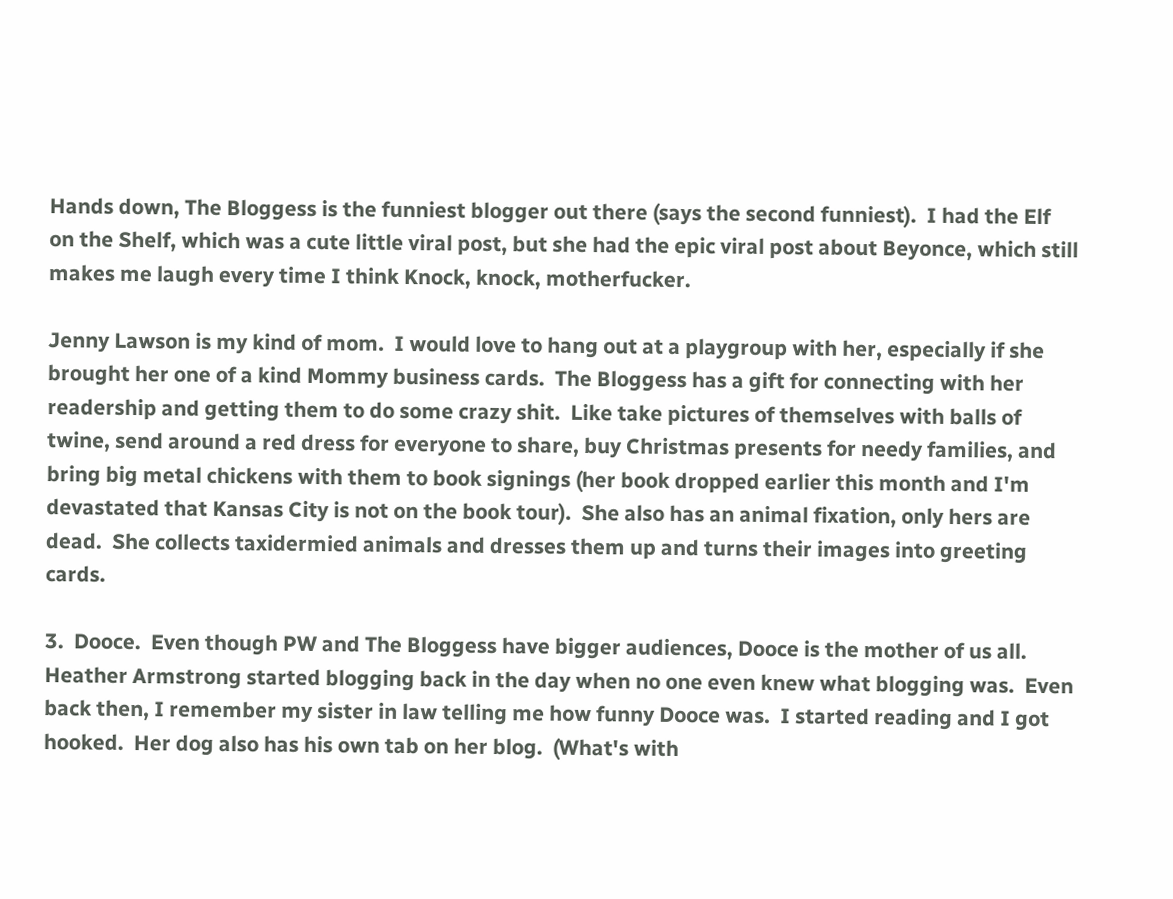Hands down, The Bloggess is the funniest blogger out there (says the second funniest).  I had the Elf on the Shelf, which was a cute little viral post, but she had the epic viral post about Beyonce, which still makes me laugh every time I think Knock, knock, motherfucker.

Jenny Lawson is my kind of mom.  I would love to hang out at a playgroup with her, especially if she brought her one of a kind Mommy business cards.  The Bloggess has a gift for connecting with her readership and getting them to do some crazy shit.  Like take pictures of themselves with balls of twine, send around a red dress for everyone to share, buy Christmas presents for needy families, and bring big metal chickens with them to book signings (her book dropped earlier this month and I'm devastated that Kansas City is not on the book tour).  She also has an animal fixation, only hers are dead.  She collects taxidermied animals and dresses them up and turns their images into greeting cards.

3.  Dooce.  Even though PW and The Bloggess have bigger audiences, Dooce is the mother of us all.  Heather Armstrong started blogging back in the day when no one even knew what blogging was.  Even back then, I remember my sister in law telling me how funny Dooce was.  I started reading and I got hooked.  Her dog also has his own tab on her blog.  (What's with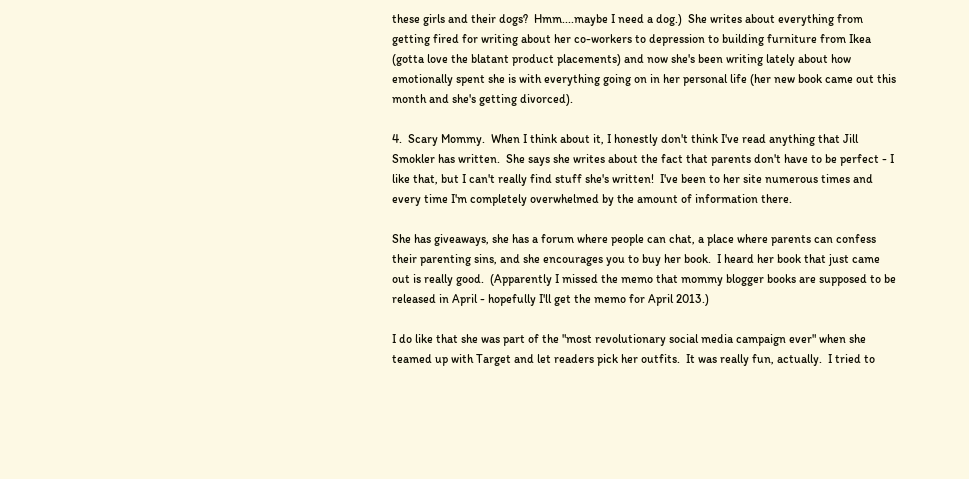these girls and their dogs?  Hmm....maybe I need a dog.)  She writes about everything from getting fired for writing about her co-workers to depression to building furniture from Ikea (gotta love the blatant product placements) and now she's been writing lately about how emotionally spent she is with everything going on in her personal life (her new book came out this month and she's getting divorced).

4.  Scary Mommy.  When I think about it, I honestly don't think I've read anything that Jill Smokler has written.  She says she writes about the fact that parents don't have to be perfect - I like that, but I can't really find stuff she's written!  I've been to her site numerous times and every time I'm completely overwhelmed by the amount of information there.

She has giveaways, she has a forum where people can chat, a place where parents can confess their parenting sins, and she encourages you to buy her book.  I heard her book that just came out is really good.  (Apparently I missed the memo that mommy blogger books are supposed to be released in April - hopefully I'll get the memo for April 2013.)

I do like that she was part of the "most revolutionary social media campaign ever" when she teamed up with Target and let readers pick her outfits.  It was really fun, actually.  I tried to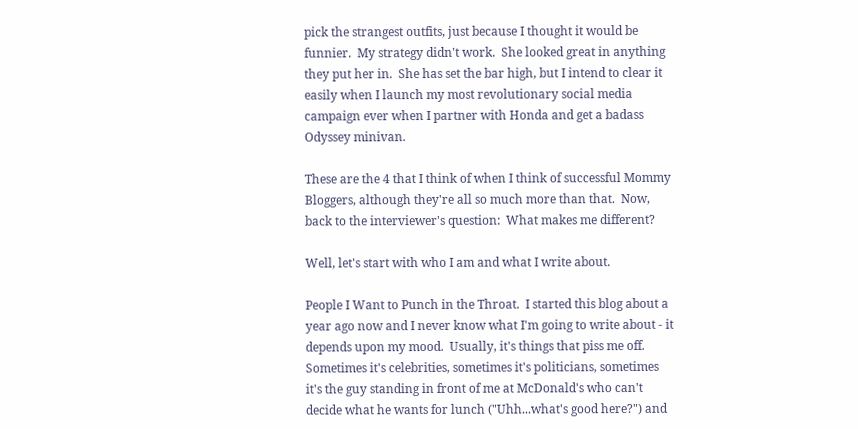pick the strangest outfits, just because I thought it would be funnier.  My strategy didn't work.  She looked great in anything they put her in.  She has set the bar high, but I intend to clear it easily when I launch my most revolutionary social media campaign ever when I partner with Honda and get a badass Odyssey minivan.

These are the 4 that I think of when I think of successful Mommy Bloggers, although they're all so much more than that.  Now, back to the interviewer's question:  What makes me different?

Well, let's start with who I am and what I write about.

People I Want to Punch in the Throat.  I started this blog about a year ago now and I never know what I'm going to write about - it depends upon my mood.  Usually, it's things that piss me off.  Sometimes it's celebrities, sometimes it's politicians, sometimes it's the guy standing in front of me at McDonald's who can't decide what he wants for lunch ("Uhh...what's good here?") and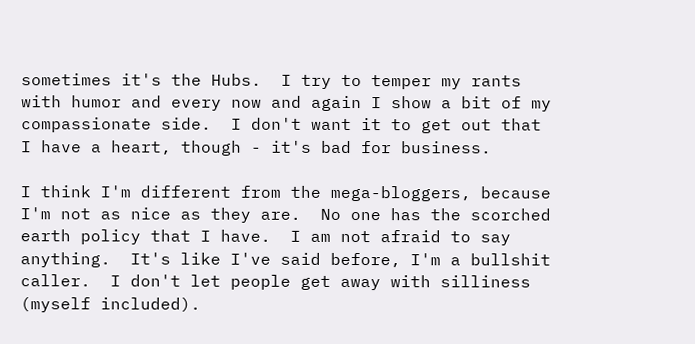sometimes it's the Hubs.  I try to temper my rants with humor and every now and again I show a bit of my compassionate side.  I don't want it to get out that I have a heart, though - it's bad for business.

I think I'm different from the mega-bloggers, because I'm not as nice as they are.  No one has the scorched earth policy that I have.  I am not afraid to say anything.  It's like I've said before, I'm a bullshit caller.  I don't let people get away with silliness (myself included).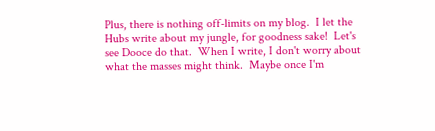Plus, there is nothing off-limits on my blog.  I let the Hubs write about my jungle, for goodness sake!  Let's see Dooce do that.  When I write, I don't worry about what the masses might think.  Maybe once I'm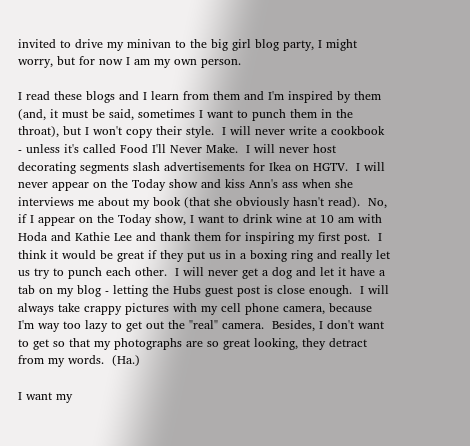invited to drive my minivan to the big girl blog party, I might worry, but for now I am my own person.

I read these blogs and I learn from them and I'm inspired by them (and, it must be said, sometimes I want to punch them in the throat), but I won't copy their style.  I will never write a cookbook - unless it's called Food I'll Never Make.  I will never host decorating segments slash advertisements for Ikea on HGTV.  I will never appear on the Today show and kiss Ann's ass when she interviews me about my book (that she obviously hasn't read).  No, if I appear on the Today show, I want to drink wine at 10 am with Hoda and Kathie Lee and thank them for inspiring my first post.  I think it would be great if they put us in a boxing ring and really let us try to punch each other.  I will never get a dog and let it have a tab on my blog - letting the Hubs guest post is close enough.  I will always take crappy pictures with my cell phone camera, because I'm way too lazy to get out the "real" camera.  Besides, I don't want to get so that my photographs are so great looking, they detract from my words.  (Ha.)

I want my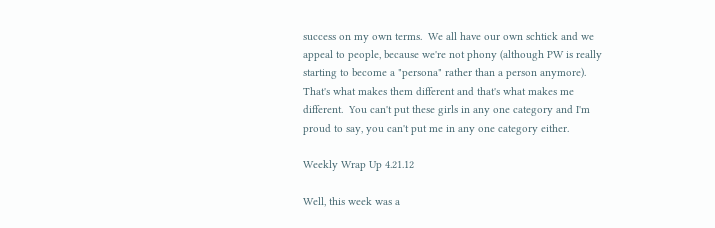success on my own terms.  We all have our own schtick and we appeal to people, because we're not phony (although PW is really starting to become a "persona" rather than a person anymore).  That's what makes them different and that's what makes me different.  You can't put these girls in any one category and I'm proud to say, you can't put me in any one category either.

Weekly Wrap Up 4.21.12

Well, this week was a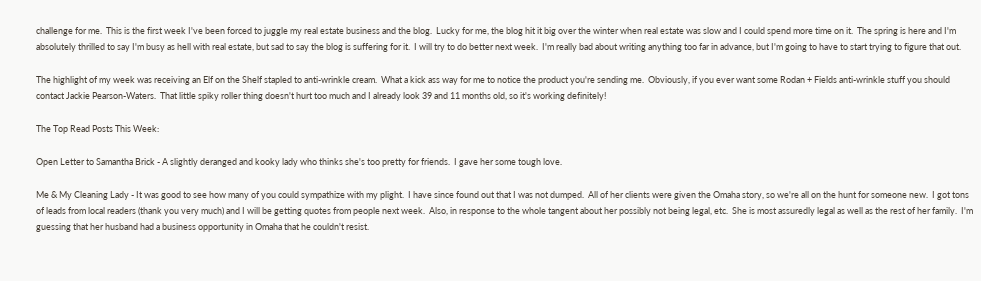challenge for me.  This is the first week I've been forced to juggle my real estate business and the blog.  Lucky for me, the blog hit it big over the winter when real estate was slow and I could spend more time on it.  The spring is here and I'm absolutely thrilled to say I'm busy as hell with real estate, but sad to say the blog is suffering for it.  I will try to do better next week.  I'm really bad about writing anything too far in advance, but I'm going to have to start trying to figure that out.

The highlight of my week was receiving an Elf on the Shelf stapled to anti-wrinkle cream.  What a kick ass way for me to notice the product you're sending me.  Obviously, if you ever want some Rodan + Fields anti-wrinkle stuff you should contact Jackie Pearson-Waters.  That little spiky roller thing doesn't hurt too much and I already look 39 and 11 months old, so it's working definitely!

The Top Read Posts This Week:

Open Letter to Samantha Brick - A slightly deranged and kooky lady who thinks she's too pretty for friends.  I gave her some tough love.

Me & My Cleaning Lady - It was good to see how many of you could sympathize with my plight.  I have since found out that I was not dumped.  All of her clients were given the Omaha story, so we're all on the hunt for someone new.  I got tons of leads from local readers (thank you very much) and I will be getting quotes from people next week.  Also, in response to the whole tangent about her possibly not being legal, etc.  She is most assuredly legal as well as the rest of her family.  I'm guessing that her husband had a business opportunity in Omaha that he couldn't resist.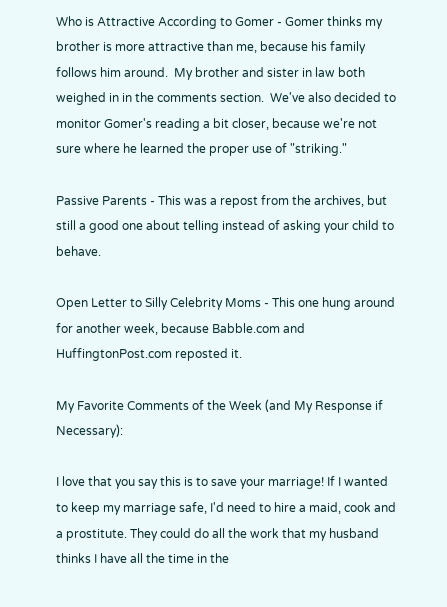Who is Attractive According to Gomer - Gomer thinks my brother is more attractive than me, because his family follows him around.  My brother and sister in law both weighed in in the comments section.  We've also decided to monitor Gomer's reading a bit closer, because we're not sure where he learned the proper use of "striking."

Passive Parents - This was a repost from the archives, but still a good one about telling instead of asking your child to behave.

Open Letter to Silly Celebrity Moms - This one hung around for another week, because Babble.com and HuffingtonPost.com reposted it.

My Favorite Comments of the Week (and My Response if Necessary):

I love that you say this is to save your marriage! If I wanted to keep my marriage safe, I'd need to hire a maid, cook and a prostitute. They could do all the work that my husband thinks I have all the time in the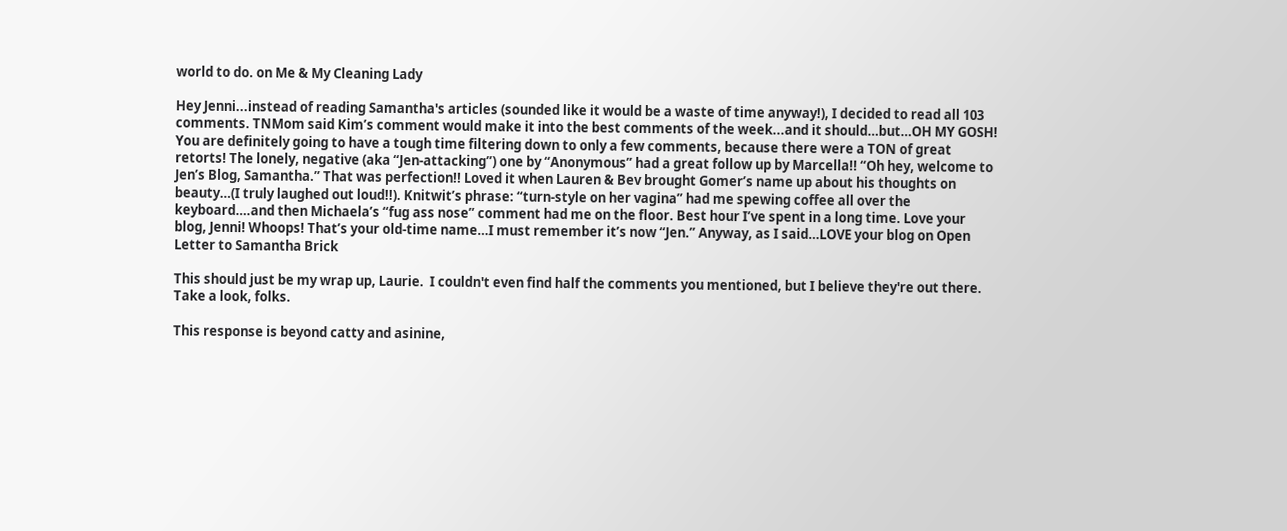world to do. on Me & My Cleaning Lady

Hey Jenni...instead of reading Samantha's articles (sounded like it would be a waste of time anyway!), I decided to read all 103 comments. TNMom said Kim’s comment would make it into the best comments of the week...and it should…but…OH MY GOSH! You are definitely going to have a tough time filtering down to only a few comments, because there were a TON of great retorts! The lonely, negative (aka “Jen-attacking”) one by “Anonymous” had a great follow up by Marcella!! “Oh hey, welcome to Jen’s Blog, Samantha.” That was perfection!! Loved it when Lauren & Bev brought Gomer’s name up about his thoughts on beauty…(I truly laughed out loud!!). Knitwit’s phrase: “turn-style on her vagina” had me spewing coffee all over the keyboard….and then Michaela’s “fug ass nose” comment had me on the floor. Best hour I’ve spent in a long time. Love your blog, Jenni! Whoops! That’s your old-time name…I must remember it’s now “Jen.” Anyway, as I said…LOVE your blog on Open Letter to Samantha Brick

This should just be my wrap up, Laurie.  I couldn't even find half the comments you mentioned, but I believe they're out there.  Take a look, folks.

This response is beyond catty and asinine,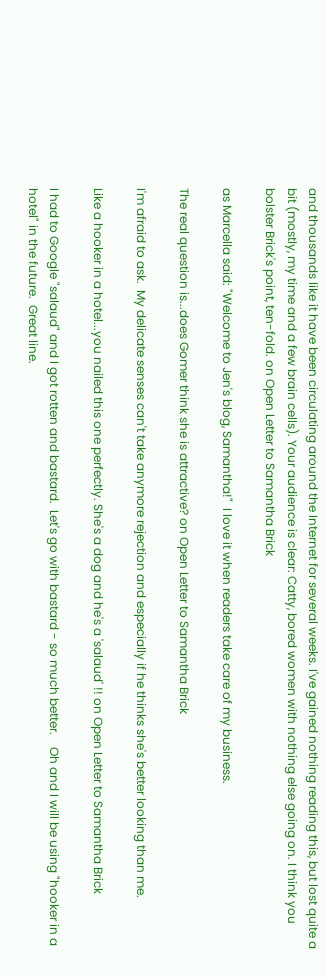and thousands like it have been circulating around the Internet for several weeks. I've gained nothing reading this, but lost quite a bit (mostly, my time and a few brain cells). Your audience is clear: Catty, bored women with nothing else going on. I think you bolster Brick's point, ten-fold. on Open Letter to Samantha Brick

as Marcella said: "Welcome to Jen's blog, Samantha!"  I love it when readers take care of my business.

The real question is...does Gomer think she is attractive? on Open Letter to Samantha Brick

I'm afraid to ask.  My delicate senses can't take anymore rejection and especially if he thinks she's better looking than me.

Like a hooker in a hotel...you nailed this one perfectly. She's a dog and he's a 'salaud' !! on Open Letter to Samantha Brick

I had to Google "salaud" and I got rotten and bastard.  Let's go with bastard - so much better.    Oh and I will be using "hooker in a hotel" in the future.  Great line.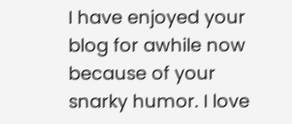I have enjoyed your blog for awhile now because of your snarky humor. I love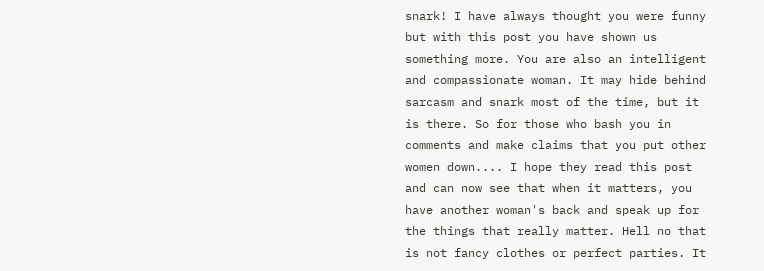snark! I have always thought you were funny but with this post you have shown us something more. You are also an intelligent and compassionate woman. It may hide behind sarcasm and snark most of the time, but it is there. So for those who bash you in comments and make claims that you put other women down.... I hope they read this post and can now see that when it matters, you have another woman's back and speak up for the things that really matter. Hell no that is not fancy clothes or perfect parties. It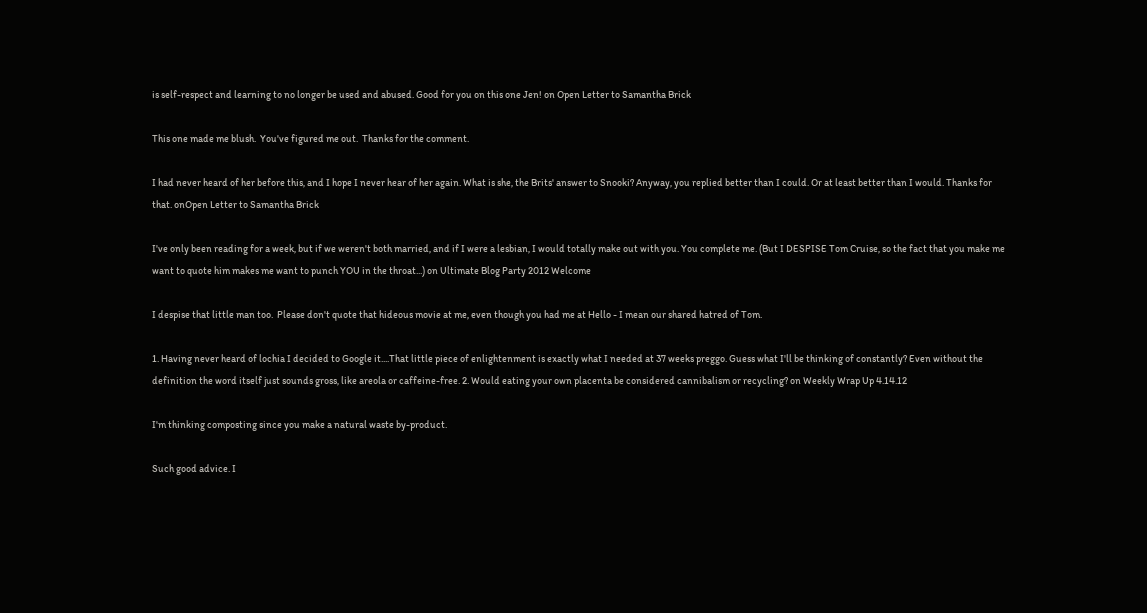is self-respect and learning to no longer be used and abused. Good for you on this one Jen! on Open Letter to Samantha Brick

This one made me blush.  You've figured me out.  Thanks for the comment.

I had never heard of her before this, and I hope I never hear of her again. What is she, the Brits' answer to Snooki? Anyway, you replied better than I could. Or at least better than I would. Thanks for that. onOpen Letter to Samantha Brick

I've only been reading for a week, but if we weren't both married, and if I were a lesbian, I would totally make out with you. You complete me. (But I DESPISE Tom Cruise, so the fact that you make me want to quote him makes me want to punch YOU in the throat...) on Ultimate Blog Party 2012 Welcome

I despise that little man too.  Please don't quote that hideous movie at me, even though you had me at Hello - I mean our shared hatred of Tom.

1. Having never heard of lochia I decided to Google it....That little piece of enlightenment is exactly what I needed at 37 weeks preggo. Guess what I'll be thinking of constantly? Even without the definition the word itself just sounds gross, like areola or caffeine-free. 2. Would eating your own placenta be considered cannibalism or recycling? on Weekly Wrap Up 4.14.12

I'm thinking composting since you make a natural waste by-product.

Such good advice. I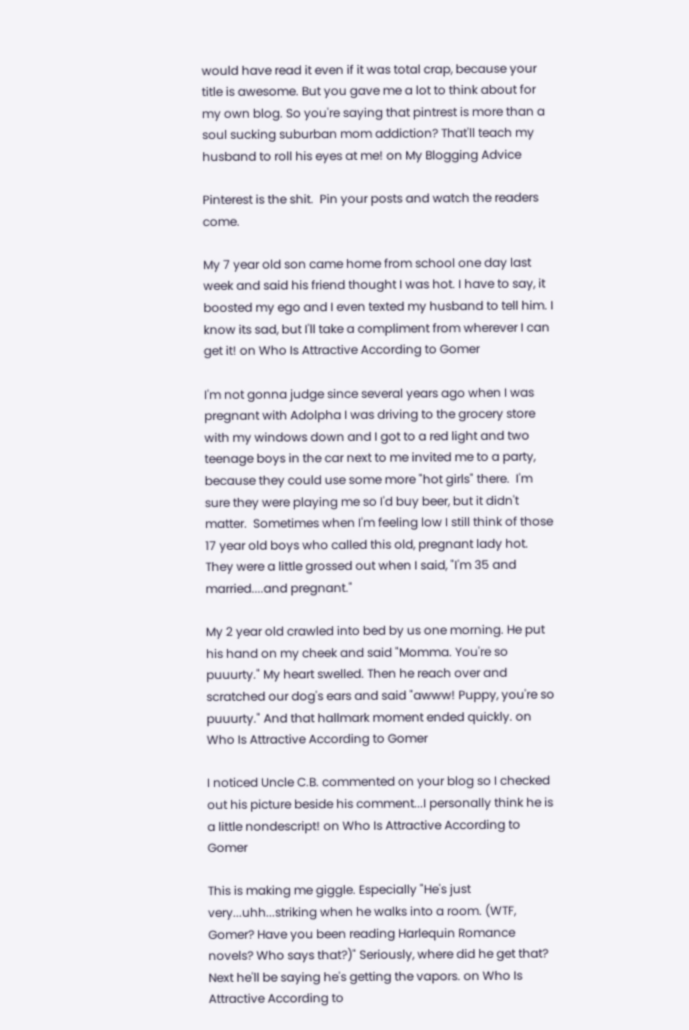would have read it even if it was total crap, because your title is awesome. But you gave me a lot to think about for my own blog. So you're saying that pintrest is more than a soul sucking suburban mom addiction? That'll teach my husband to roll his eyes at me! on My Blogging Advice

Pinterest is the shit.  Pin your posts and watch the readers come.

My 7 year old son came home from school one day last week and said his friend thought I was hot. I have to say, it boosted my ego and I even texted my husband to tell him. I know its sad, but I'll take a compliment from wherever I can get it! on Who Is Attractive According to Gomer

I'm not gonna judge since several years ago when I was pregnant with Adolpha I was driving to the grocery store with my windows down and I got to a red light and two teenage boys in the car next to me invited me to a party, because they could use some more "hot girls" there.  I'm sure they were playing me so I'd buy beer, but it didn't matter.  Sometimes when I'm feeling low I still think of those 17 year old boys who called this old, pregnant lady hot.  They were a little grossed out when I said, "I'm 35 and  married....and pregnant."

My 2 year old crawled into bed by us one morning. He put his hand on my cheek and said "Momma. You're so puuurty." My heart swelled. Then he reach over and scratched our dog's ears and said "awww! Puppy, you're so puuurty." And that hallmark moment ended quickly. on Who Is Attractive According to Gomer

I noticed Uncle C.B. commented on your blog so I checked out his picture beside his comment...I personally think he is a little nondescript! on Who Is Attractive According to Gomer

This is making me giggle. Especially "He's just very...uhh...striking when he walks into a room. (WTF, Gomer? Have you been reading Harlequin Romance novels? Who says that?)" Seriously, where did he get that? Next he'll be saying he's getting the vapors. on Who Is Attractive According to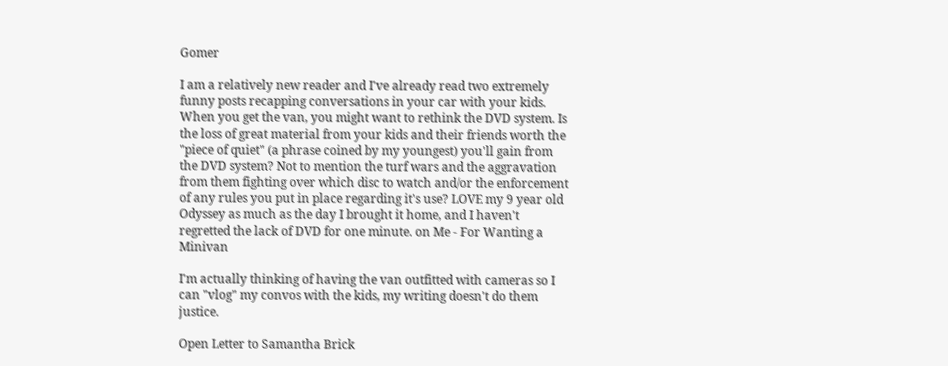Gomer

I am a relatively new reader and I've already read two extremely funny posts recapping conversations in your car with your kids. When you get the van, you might want to rethink the DVD system. Is the loss of great material from your kids and their friends worth the "piece of quiet" (a phrase coined by my youngest) you'll gain from the DVD system? Not to mention the turf wars and the aggravation from them fighting over which disc to watch and/or the enforcement of any rules you put in place regarding it's use? LOVE my 9 year old Odyssey as much as the day I brought it home, and I haven't regretted the lack of DVD for one minute. on Me - For Wanting a Minivan

I'm actually thinking of having the van outfitted with cameras so I can "vlog" my convos with the kids, my writing doesn't do them justice.

Open Letter to Samantha Brick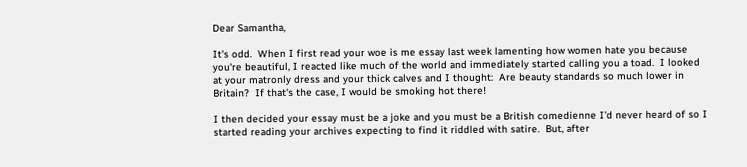Dear Samantha,

It's odd.  When I first read your woe is me essay last week lamenting how women hate you because you're beautiful, I reacted like much of the world and immediately started calling you a toad.  I looked at your matronly dress and your thick calves and I thought:  Are beauty standards so much lower in Britain?  If that's the case, I would be smoking hot there!

I then decided your essay must be a joke and you must be a British comedienne I'd never heard of so I started reading your archives expecting to find it riddled with satire.  But, after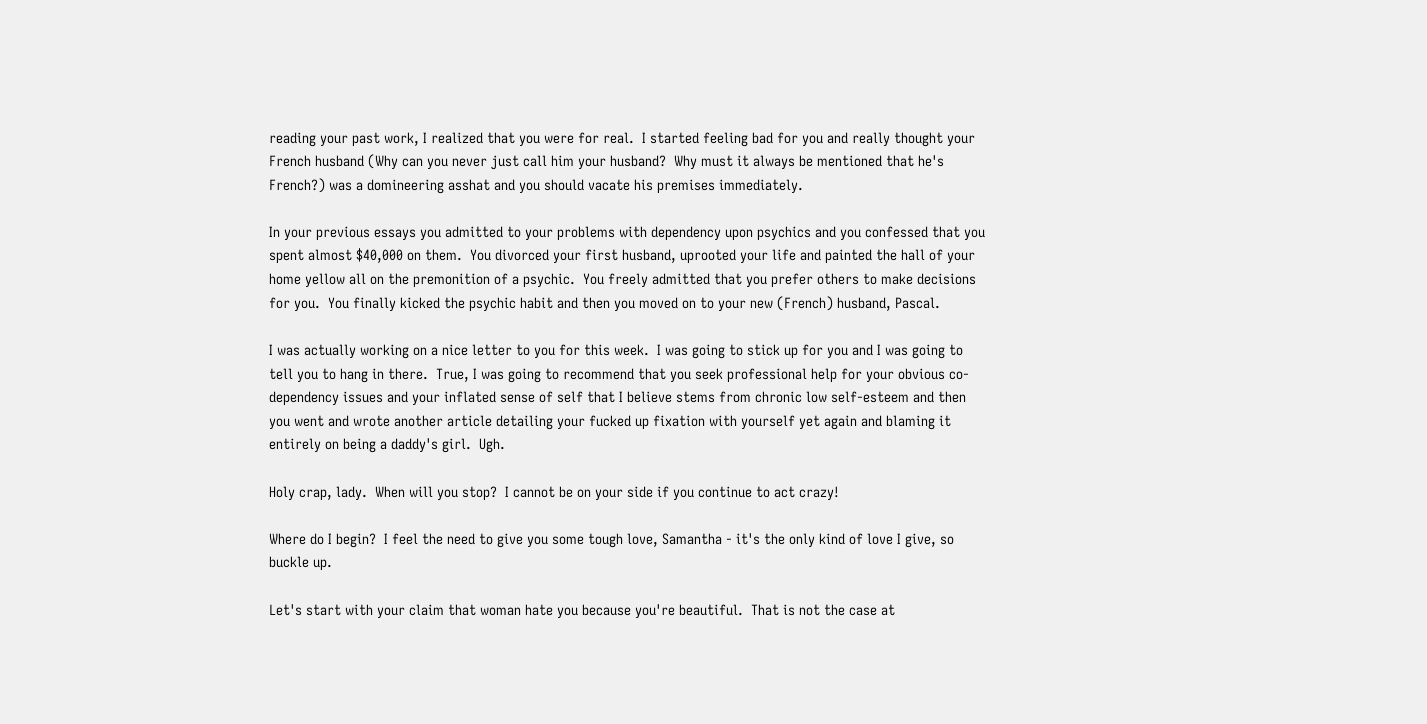reading your past work, I realized that you were for real.  I started feeling bad for you and really thought your French husband (Why can you never just call him your husband?  Why must it always be mentioned that he's French?) was a domineering asshat and you should vacate his premises immediately.

In your previous essays you admitted to your problems with dependency upon psychics and you confessed that you spent almost $40,000 on them.  You divorced your first husband, uprooted your life and painted the hall of your home yellow all on the premonition of a psychic.  You freely admitted that you prefer others to make decisions for you.  You finally kicked the psychic habit and then you moved on to your new (French) husband, Pascal.

I was actually working on a nice letter to you for this week.  I was going to stick up for you and I was going to tell you to hang in there.  True, I was going to recommend that you seek professional help for your obvious co-dependency issues and your inflated sense of self that I believe stems from chronic low self-esteem and then you went and wrote another article detailing your fucked up fixation with yourself yet again and blaming it entirely on being a daddy's girl.  Ugh.

Holy crap, lady.  When will you stop?  I cannot be on your side if you continue to act crazy!

Where do I begin?  I feel the need to give you some tough love, Samantha - it's the only kind of love I give, so buckle up.

Let's start with your claim that woman hate you because you're beautiful.  That is not the case at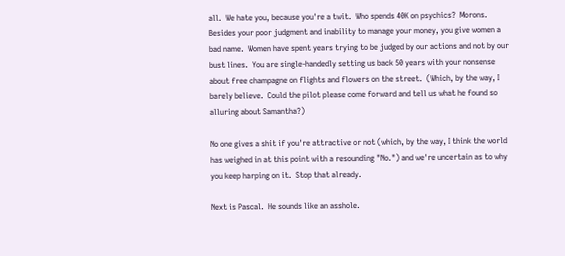all.  We hate you, because you're a twit.  Who spends 40K on psychics?  Morons.  Besides your poor judgment and inability to manage your money, you give women a bad name.  Women have spent years trying to be judged by our actions and not by our bust lines.  You are single-handedly setting us back 50 years with your nonsense about free champagne on flights and flowers on the street.  (Which, by the way, I barely believe.  Could the pilot please come forward and tell us what he found so alluring about Samantha?)

No one gives a shit if you're attractive or not (which, by the way, I think the world has weighed in at this point with a resounding "No.") and we're uncertain as to why you keep harping on it.  Stop that already.

Next is Pascal.  He sounds like an asshole.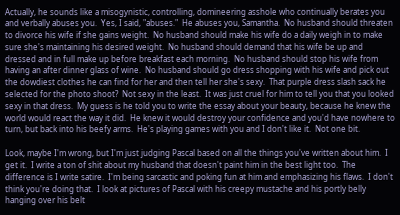Actually, he sounds like a misogynistic, controlling, domineering asshole who continually berates you and verbally abuses you.  Yes, I said, "abuses."  He abuses you, Samantha.  No husband should threaten to divorce his wife if she gains weight.  No husband should make his wife do a daily weigh in to make sure she's maintaining his desired weight.  No husband should demand that his wife be up and dressed and in full make up before breakfast each morning.  No husband should stop his wife from having an after dinner glass of wine.  No husband should go dress shopping with his wife and pick out the dowdiest clothes he can find for her and then tell her she's sexy.  That purple dress slash sack he selected for the photo shoot?  Not sexy in the least.  It was just cruel for him to tell you that you looked sexy in that dress.  My guess is he told you to write the essay about your beauty, because he knew the world would react the way it did.  He knew it would destroy your confidence and you'd have nowhere to turn, but back into his beefy arms.  He's playing games with you and I don't like it.  Not one bit.

Look, maybe I'm wrong, but I'm just judging Pascal based on all the things you've written about him.  I get it.  I write a ton of shit about my husband that doesn't paint him in the best light too.  The difference is I write satire.  I'm being sarcastic and poking fun at him and emphasizing his flaws.  I don't think you're doing that.  I look at pictures of Pascal with his creepy mustache and his portly belly hanging over his belt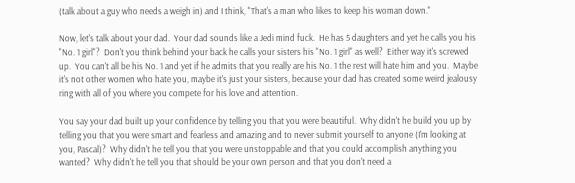(talk about a guy who needs a weigh in) and I think, "That's a man who likes to keep his woman down."

Now, let's talk about your dad.  Your dad sounds like a Jedi mind fuck.  He has 5 daughters and yet he calls you his "No. 1 girl"?  Don't you think behind your back he calls your sisters his "No. 1 girl" as well?  Either way it's screwed up.  You can't all be his No. 1 and yet if he admits that you really are his No. 1 the rest will hate him and you.  Maybe it's not other women who hate you, maybe it's just your sisters, because your dad has created some weird jealousy ring with all of you where you compete for his love and attention.

You say your dad built up your confidence by telling you that you were beautiful.  Why didn't he build you up by telling you that you were smart and fearless and amazing and to never submit yourself to anyone (I'm looking at you, Pascal)?  Why didn't he tell you that you were unstoppable and that you could accomplish anything you wanted?  Why didn't he tell you that should be your own person and that you don't need a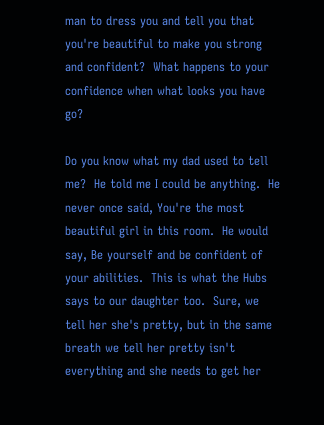man to dress you and tell you that you're beautiful to make you strong and confident?  What happens to your confidence when what looks you have go?

Do you know what my dad used to tell me?  He told me I could be anything.  He never once said, You're the most beautiful girl in this room.  He would say, Be yourself and be confident of your abilities.  This is what the Hubs says to our daughter too.  Sure, we tell her she's pretty, but in the same breath we tell her pretty isn't everything and she needs to get her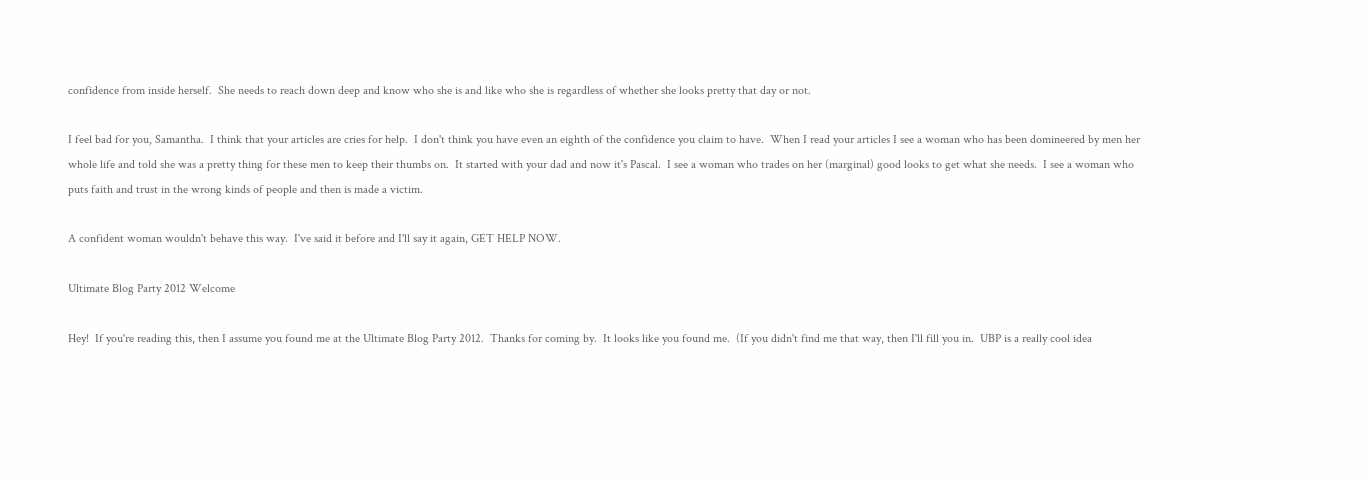confidence from inside herself.  She needs to reach down deep and know who she is and like who she is regardless of whether she looks pretty that day or not.

I feel bad for you, Samantha.  I think that your articles are cries for help.  I don't think you have even an eighth of the confidence you claim to have.  When I read your articles I see a woman who has been domineered by men her whole life and told she was a pretty thing for these men to keep their thumbs on.  It started with your dad and now it's Pascal.  I see a woman who trades on her (marginal) good looks to get what she needs.  I see a woman who puts faith and trust in the wrong kinds of people and then is made a victim.

A confident woman wouldn't behave this way.  I've said it before and I'll say it again, GET HELP NOW.

Ultimate Blog Party 2012 Welcome

Hey!  If you're reading this, then I assume you found me at the Ultimate Blog Party 2012.  Thanks for coming by.  It looks like you found me.  (If you didn't find me that way, then I'll fill you in.  UBP is a really cool idea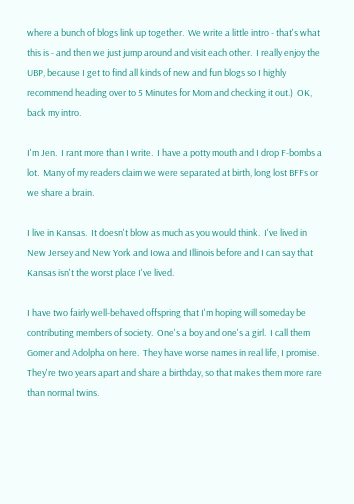where a bunch of blogs link up together.  We write a little intro - that's what this is - and then we just jump around and visit each other.  I really enjoy the UBP, because I get to find all kinds of new and fun blogs so I highly recommend heading over to 5 Minutes for Mom and checking it out.)  OK, back my intro.

I'm Jen.  I rant more than I write.  I have a potty mouth and I drop F-bombs a lot.  Many of my readers claim we were separated at birth, long lost BFFs or we share a brain.

I live in Kansas.  It doesn't blow as much as you would think.  I've lived in New Jersey and New York and Iowa and Illinois before and I can say that Kansas isn't the worst place I've lived.

I have two fairly well-behaved offspring that I'm hoping will someday be contributing members of society.  One's a boy and one's a girl.  I call them Gomer and Adolpha on here.  They have worse names in real life, I promise.  They're two years apart and share a birthday, so that makes them more rare than normal twins.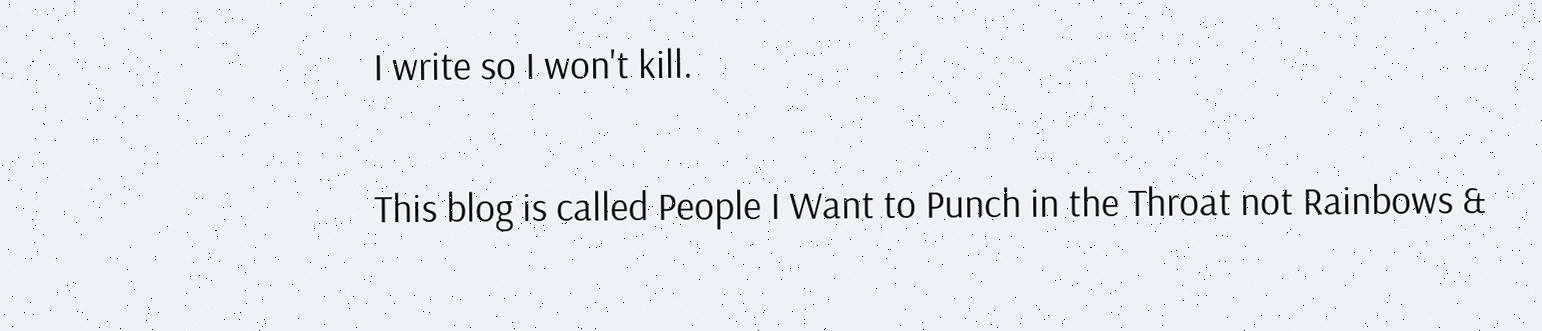I write so I won't kill.

This blog is called People I Want to Punch in the Throat not Rainbows &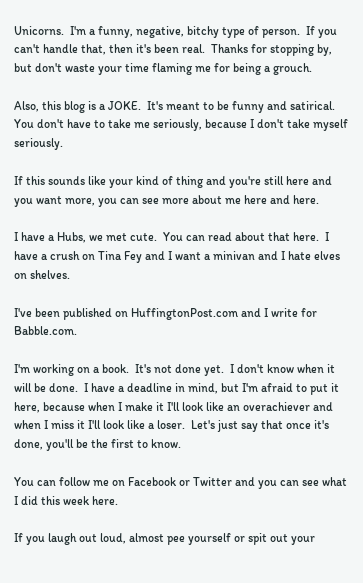Unicorns.  I'm a funny, negative, bitchy type of person.  If you can't handle that, then it's been real.  Thanks for stopping by, but don't waste your time flaming me for being a grouch.

Also, this blog is a JOKE.  It's meant to be funny and satirical.  You don't have to take me seriously, because I don't take myself seriously.

If this sounds like your kind of thing and you're still here and you want more, you can see more about me here and here.

I have a Hubs, we met cute.  You can read about that here.  I have a crush on Tina Fey and I want a minivan and I hate elves on shelves.

I've been published on HuffingtonPost.com and I write for Babble.com.

I'm working on a book.  It's not done yet.  I don't know when it will be done.  I have a deadline in mind, but I'm afraid to put it here, because when I make it I'll look like an overachiever and when I miss it I'll look like a loser.  Let's just say that once it's done, you'll be the first to know.

You can follow me on Facebook or Twitter and you can see what I did this week here.

If you laugh out loud, almost pee yourself or spit out your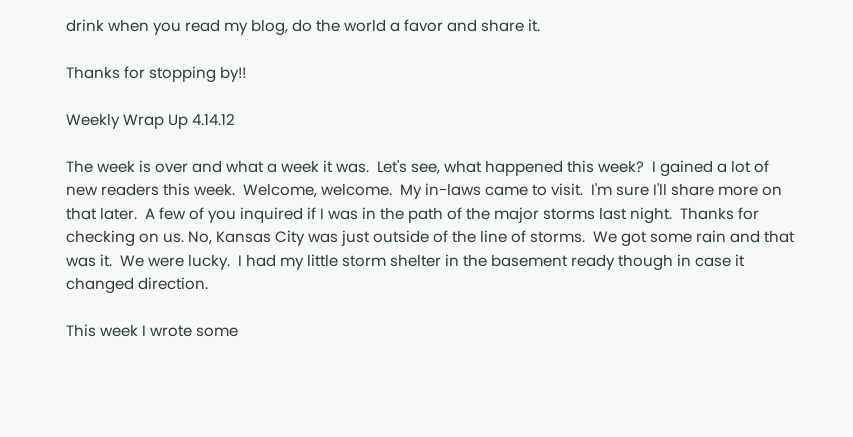drink when you read my blog, do the world a favor and share it.

Thanks for stopping by!!

Weekly Wrap Up 4.14.12

The week is over and what a week it was.  Let's see, what happened this week?  I gained a lot of new readers this week.  Welcome, welcome.  My in-laws came to visit.  I'm sure I'll share more on that later.  A few of you inquired if I was in the path of the major storms last night.  Thanks for checking on us. No, Kansas City was just outside of the line of storms.  We got some rain and that was it.  We were lucky.  I had my little storm shelter in the basement ready though in case it changed direction.

This week I wrote some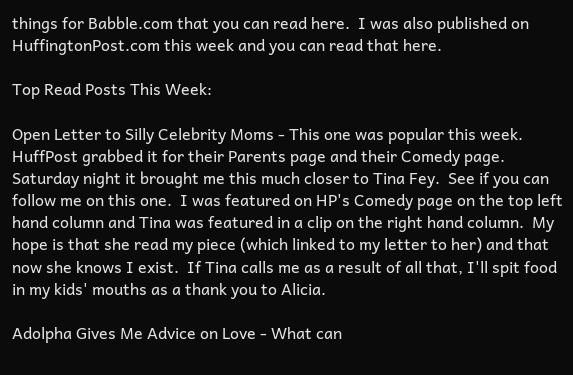things for Babble.com that you can read here.  I was also published on HuffingtonPost.com this week and you can read that here.

Top Read Posts This Week:

Open Letter to Silly Celebrity Moms - This one was popular this week.  HuffPost grabbed it for their Parents page and their Comedy page.  Saturday night it brought me this much closer to Tina Fey.  See if you can follow me on this one.  I was featured on HP's Comedy page on the top left hand column and Tina was featured in a clip on the right hand column.  My hope is that she read my piece (which linked to my letter to her) and that now she knows I exist.  If Tina calls me as a result of all that, I'll spit food in my kids' mouths as a thank you to Alicia.

Adolpha Gives Me Advice on Love - What can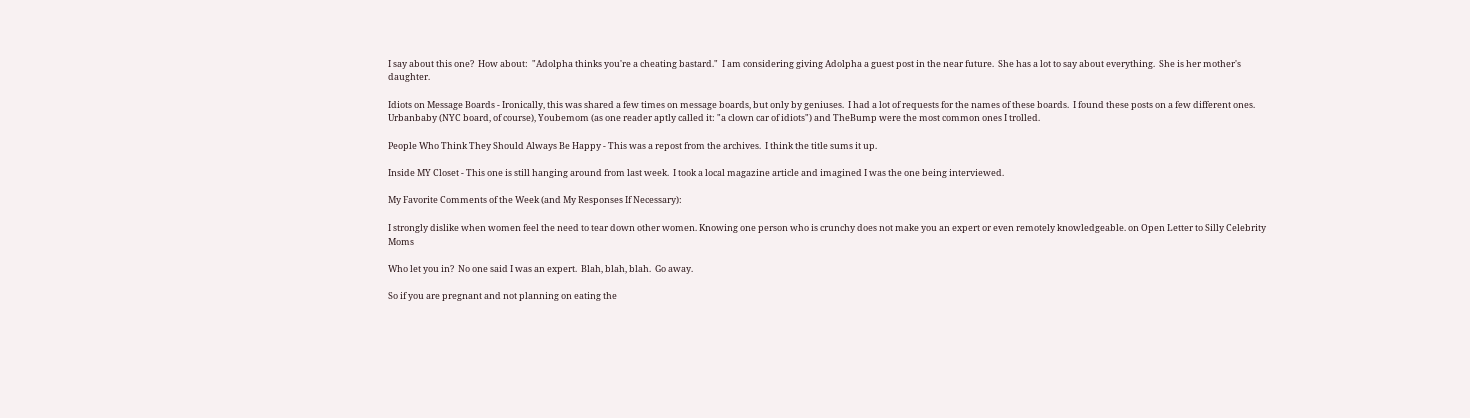I say about this one?  How about:  "Adolpha thinks you're a cheating bastard."  I am considering giving Adolpha a guest post in the near future.  She has a lot to say about everything.  She is her mother's daughter.

Idiots on Message Boards - Ironically, this was shared a few times on message boards, but only by geniuses.  I had a lot of requests for the names of these boards.  I found these posts on a few different ones.  Urbanbaby (NYC board, of course), Youbemom (as one reader aptly called it: "a clown car of idiots") and TheBump were the most common ones I trolled.

People Who Think They Should Always Be Happy - This was a repost from the archives.  I think the title sums it up.

Inside MY Closet - This one is still hanging around from last week.  I took a local magazine article and imagined I was the one being interviewed.

My Favorite Comments of the Week (and My Responses If Necessary):

I strongly dislike when women feel the need to tear down other women. Knowing one person who is crunchy does not make you an expert or even remotely knowledgeable. on Open Letter to Silly Celebrity Moms

Who let you in?  No one said I was an expert.  Blah, blah, blah.  Go away.

So if you are pregnant and not planning on eating the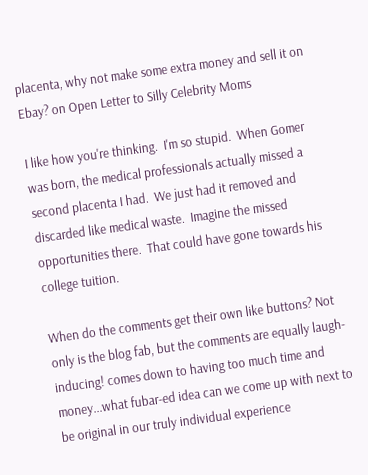placenta, why not make some extra money and sell it on Ebay? on Open Letter to Silly Celebrity Moms

I like how you're thinking.  I'm so stupid.  When Gomer was born, the medical professionals actually missed a second placenta I had.  We just had it removed and discarded like medical waste.  Imagine the missed opportunities there.  That could have gone towards his college tuition.

When do the comments get their own like buttons? Not only is the blog fab, but the comments are equally laugh-inducing! comes down to having too much time and money...what fubar-ed idea can we come up with next to be original in our truly individual experience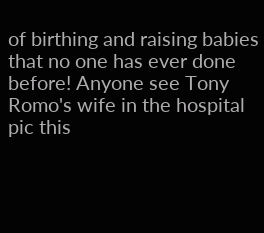of birthing and raising babies that no one has ever done before! Anyone see Tony Romo's wife in the hospital pic this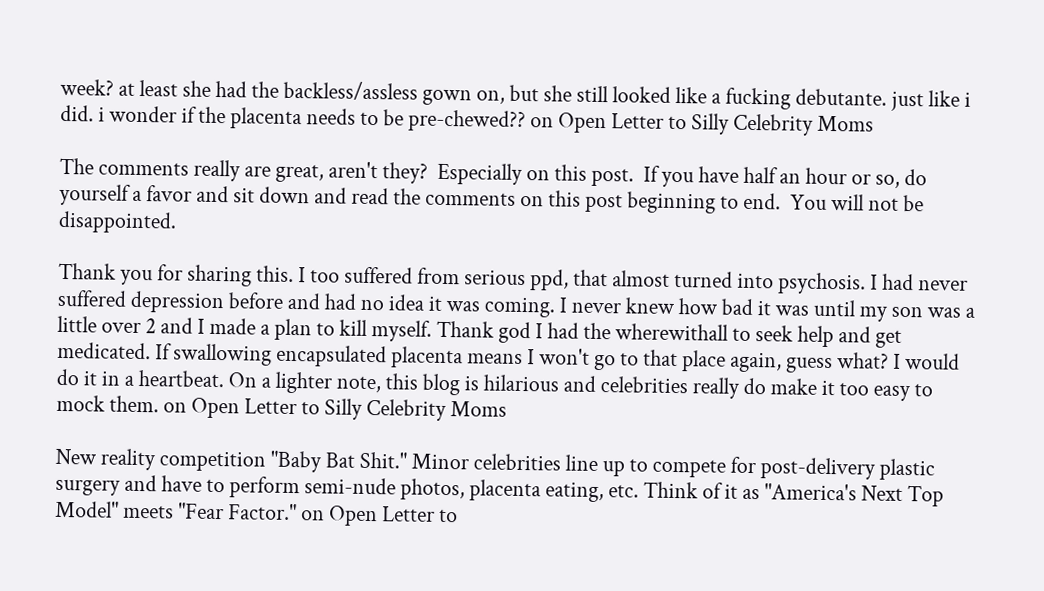week? at least she had the backless/assless gown on, but she still looked like a fucking debutante. just like i did. i wonder if the placenta needs to be pre-chewed?? on Open Letter to Silly Celebrity Moms

The comments really are great, aren't they?  Especially on this post.  If you have half an hour or so, do yourself a favor and sit down and read the comments on this post beginning to end.  You will not be disappointed.

Thank you for sharing this. I too suffered from serious ppd, that almost turned into psychosis. I had never suffered depression before and had no idea it was coming. I never knew how bad it was until my son was a little over 2 and I made a plan to kill myself. Thank god I had the wherewithall to seek help and get medicated. If swallowing encapsulated placenta means I won't go to that place again, guess what? I would do it in a heartbeat. On a lighter note, this blog is hilarious and celebrities really do make it too easy to mock them. on Open Letter to Silly Celebrity Moms

New reality competition "Baby Bat Shit." Minor celebrities line up to compete for post-delivery plastic surgery and have to perform semi-nude photos, placenta eating, etc. Think of it as "America's Next Top Model" meets "Fear Factor." on Open Letter to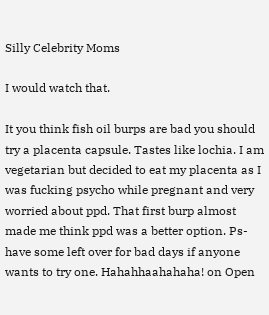Silly Celebrity Moms

I would watch that.

It you think fish oil burps are bad you should try a placenta capsule. Tastes like lochia. I am vegetarian but decided to eat my placenta as I was fucking psycho while pregnant and very worried about ppd. That first burp almost made me think ppd was a better option. Ps- have some left over for bad days if anyone wants to try one. Hahahhaahahaha! on Open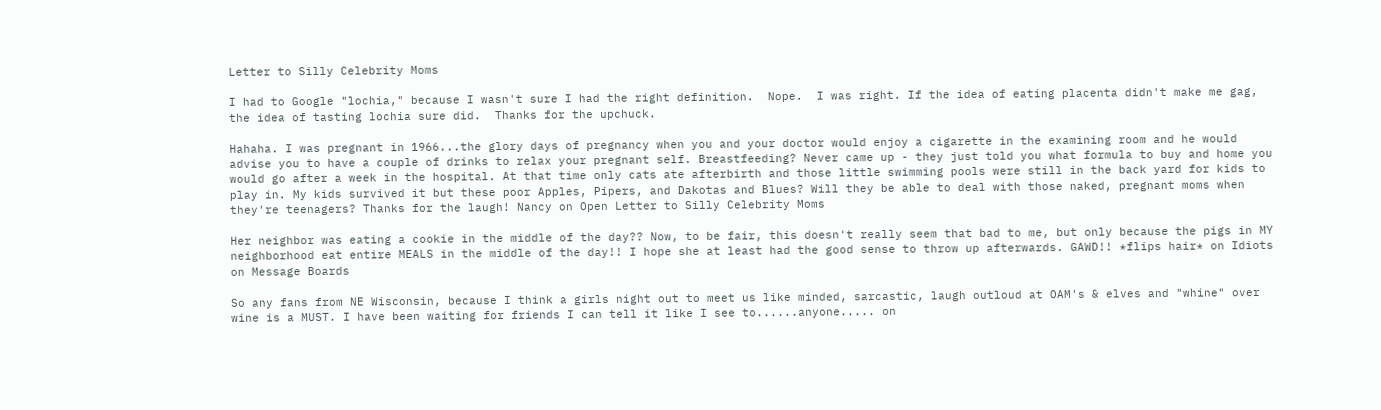Letter to Silly Celebrity Moms

I had to Google "lochia," because I wasn't sure I had the right definition.  Nope.  I was right. If the idea of eating placenta didn't make me gag, the idea of tasting lochia sure did.  Thanks for the upchuck.

Hahaha. I was pregnant in 1966...the glory days of pregnancy when you and your doctor would enjoy a cigarette in the examining room and he would advise you to have a couple of drinks to relax your pregnant self. Breastfeeding? Never came up - they just told you what formula to buy and home you would go after a week in the hospital. At that time only cats ate afterbirth and those little swimming pools were still in the back yard for kids to play in. My kids survived it but these poor Apples, Pipers, and Dakotas and Blues? Will they be able to deal with those naked, pregnant moms when they're teenagers? Thanks for the laugh! Nancy on Open Letter to Silly Celebrity Moms

Her neighbor was eating a cookie in the middle of the day?? Now, to be fair, this doesn't really seem that bad to me, but only because the pigs in MY neighborhood eat entire MEALS in the middle of the day!! I hope she at least had the good sense to throw up afterwards. GAWD!! *flips hair* on Idiots on Message Boards

So any fans from NE Wisconsin, because I think a girls night out to meet us like minded, sarcastic, laugh outloud at OAM's & elves and "whine" over wine is a MUST. I have been waiting for friends I can tell it like I see to......anyone..... on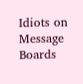Idiots on Message Boards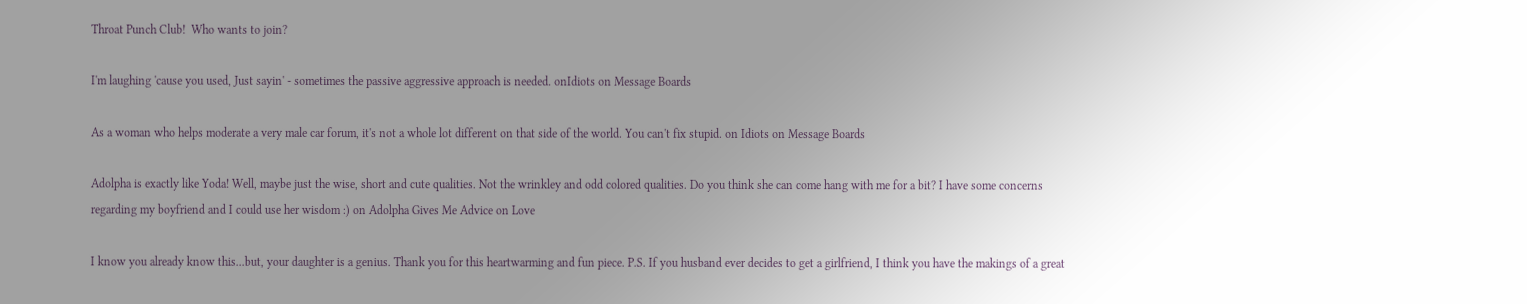Throat Punch Club!  Who wants to join?

I'm laughing 'cause you used, Just sayin' - sometimes the passive aggressive approach is needed. onIdiots on Message Boards

As a woman who helps moderate a very male car forum, it's not a whole lot different on that side of the world. You can't fix stupid. on Idiots on Message Boards

Adolpha is exactly like Yoda! Well, maybe just the wise, short and cute qualities. Not the wrinkley and odd colored qualities. Do you think she can come hang with me for a bit? I have some concerns regarding my boyfriend and I could use her wisdom :) on Adolpha Gives Me Advice on Love

I know you already know this...but, your daughter is a genius. Thank you for this heartwarming and fun piece. P.S. If you husband ever decides to get a girlfriend, I think you have the makings of a great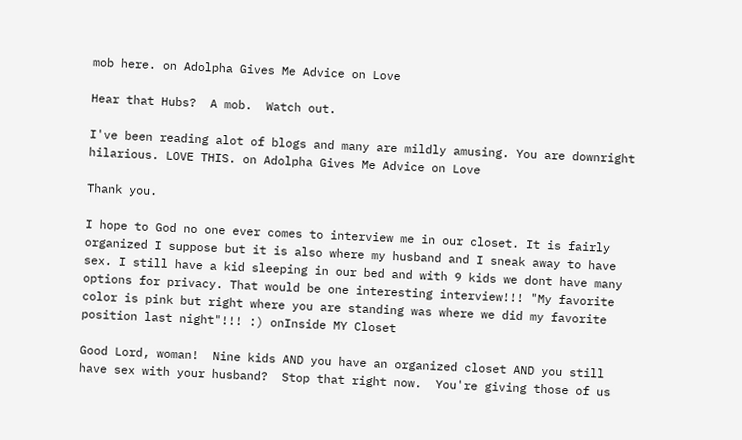mob here. on Adolpha Gives Me Advice on Love

Hear that Hubs?  A mob.  Watch out.

I've been reading alot of blogs and many are mildly amusing. You are downright hilarious. LOVE THIS. on Adolpha Gives Me Advice on Love

Thank you.

I hope to God no one ever comes to interview me in our closet. It is fairly organized I suppose but it is also where my husband and I sneak away to have sex. I still have a kid sleeping in our bed and with 9 kids we dont have many options for privacy. That would be one interesting interview!!! "My favorite color is pink but right where you are standing was where we did my favorite position last night"!!! :) onInside MY Closet

Good Lord, woman!  Nine kids AND you have an organized closet AND you still have sex with your husband?  Stop that right now.  You're giving those of us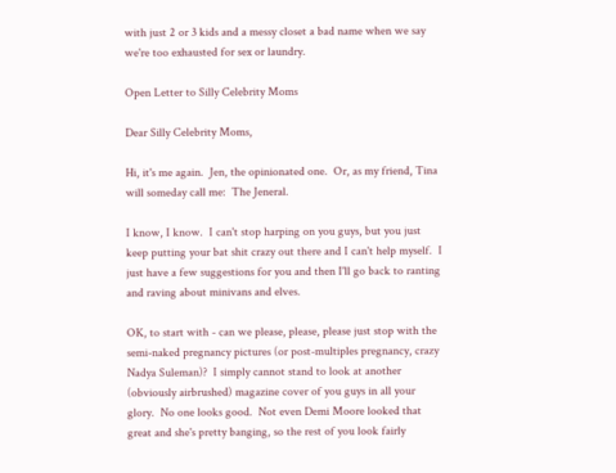with just 2 or 3 kids and a messy closet a bad name when we say we're too exhausted for sex or laundry.

Open Letter to Silly Celebrity Moms

Dear Silly Celebrity Moms,

Hi, it's me again.  Jen, the opinionated one.  Or, as my friend, Tina will someday call me:  The Jeneral.

I know, I know.  I can't stop harping on you guys, but you just keep putting your bat shit crazy out there and I can't help myself.  I just have a few suggestions for you and then I'll go back to ranting and raving about minivans and elves.

OK, to start with - can we please, please, please just stop with the semi-naked pregnancy pictures (or post-multiples pregnancy, crazy Nadya Suleman)?  I simply cannot stand to look at another (obviously airbrushed) magazine cover of you guys in all your glory.  No one looks good.  Not even Demi Moore looked that great and she's pretty banging, so the rest of you look fairly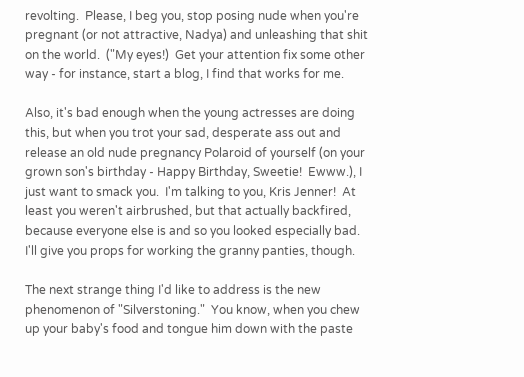revolting.  Please, I beg you, stop posing nude when you're pregnant (or not attractive, Nadya) and unleashing that shit on the world.  ("My eyes!)  Get your attention fix some other way - for instance, start a blog, I find that works for me.

Also, it's bad enough when the young actresses are doing this, but when you trot your sad, desperate ass out and release an old nude pregnancy Polaroid of yourself (on your grown son's birthday - Happy Birthday, Sweetie!  Ewww.), I just want to smack you.  I'm talking to you, Kris Jenner!  At least you weren't airbrushed, but that actually backfired, because everyone else is and so you looked especially bad.  I'll give you props for working the granny panties, though.

The next strange thing I'd like to address is the new phenomenon of "Silverstoning."  You know, when you chew up your baby's food and tongue him down with the paste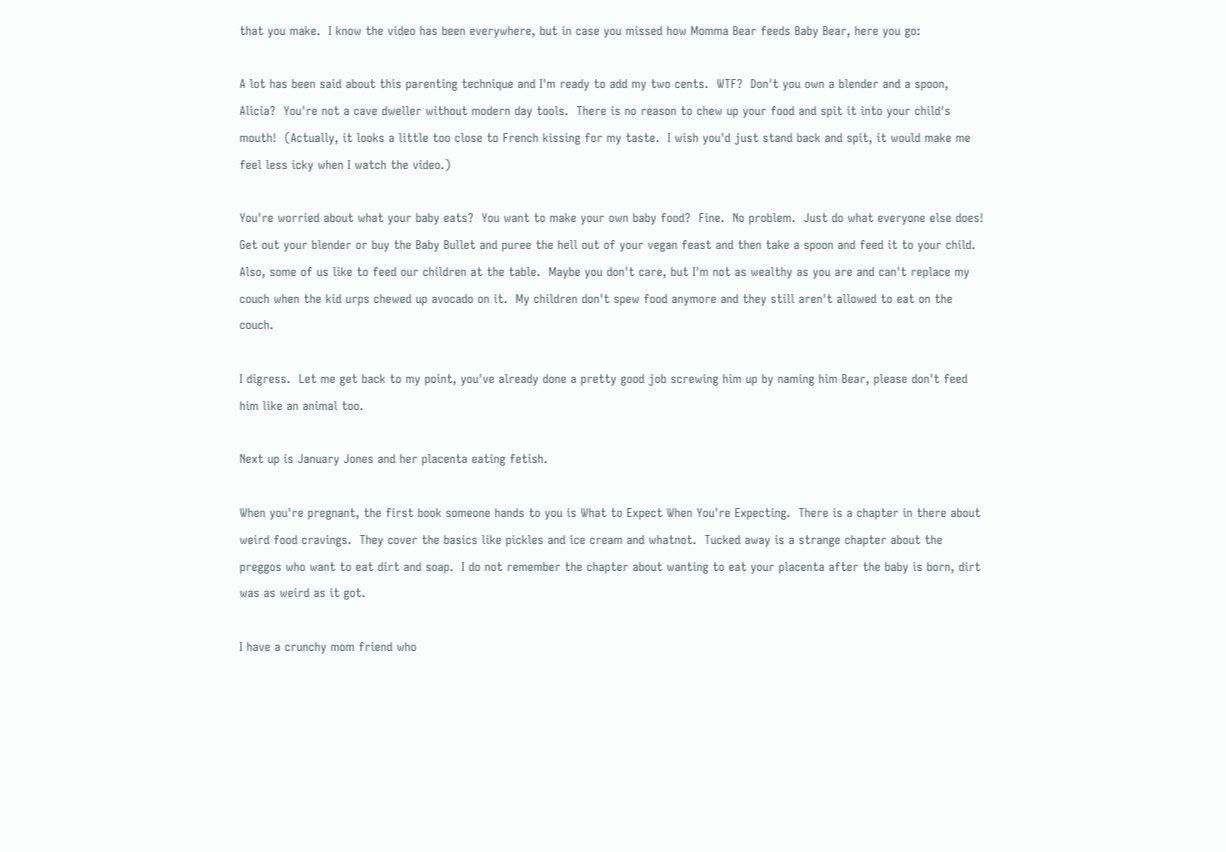that you make.  I know the video has been everywhere, but in case you missed how Momma Bear feeds Baby Bear, here you go:

A lot has been said about this parenting technique and I'm ready to add my two cents.  WTF?  Don't you own a blender and a spoon, Alicia?  You're not a cave dweller without modern day tools.  There is no reason to chew up your food and spit it into your child's mouth!  (Actually, it looks a little too close to French kissing for my taste.  I wish you'd just stand back and spit, it would make me feel less icky when I watch the video.)

You're worried about what your baby eats?  You want to make your own baby food?  Fine.  No problem.  Just do what everyone else does!  Get out your blender or buy the Baby Bullet and puree the hell out of your vegan feast and then take a spoon and feed it to your child.  Also, some of us like to feed our children at the table.  Maybe you don't care, but I'm not as wealthy as you are and can't replace my couch when the kid urps chewed up avocado on it.  My children don't spew food anymore and they still aren't allowed to eat on the couch.

I digress.  Let me get back to my point, you've already done a pretty good job screwing him up by naming him Bear, please don't feed him like an animal too.

Next up is January Jones and her placenta eating fetish.

When you're pregnant, the first book someone hands to you is What to Expect When You're Expecting.  There is a chapter in there about weird food cravings.  They cover the basics like pickles and ice cream and whatnot.  Tucked away is a strange chapter about the preggos who want to eat dirt and soap.  I do not remember the chapter about wanting to eat your placenta after the baby is born, dirt was as weird as it got.

I have a crunchy mom friend who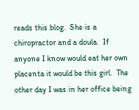reads this blog.  She is a chiropractor and a doula.  If anyone I know would eat her own placenta it would be this girl.  The other day I was in her office being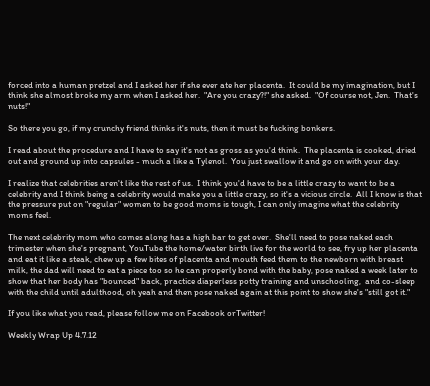forced into a human pretzel and I asked her if she ever ate her placenta.  It could be my imagination, but I think she almost broke my arm when I asked her.  "Are you crazy?!" she asked.  "Of course not, Jen.  That's nuts!"

So there you go, if my crunchy friend thinks it's nuts, then it must be fucking bonkers.

I read about the procedure and I have to say it's not as gross as you'd think.  The placenta is cooked, dried out and ground up into capsules - much a like a Tylenol.  You just swallow it and go on with your day.

I realize that celebrities aren't like the rest of us.  I think you'd have to be a little crazy to want to be a celebrity and I think being a celebrity would make you a little crazy, so it's a vicious circle.  All I know is that the pressure put on "regular" women to be good moms is tough, I can only imagine what the celebrity moms feel.

The next celebrity mom who comes along has a high bar to get over.  She'll need to pose naked each trimester when she's pregnant, YouTube the home/water birth live for the world to see, fry up her placenta and eat it like a steak, chew up a few bites of placenta and mouth feed them to the newborn with breast milk, the dad will need to eat a piece too so he can properly bond with the baby, pose naked a week later to show that her body has "bounced" back, practice diaperless potty training and unschooling,  and co-sleep with the child until adulthood, oh yeah and then pose naked again at this point to show she's "still got it."

If you like what you read, please follow me on Facebook orTwitter!

Weekly Wrap Up 4.7.12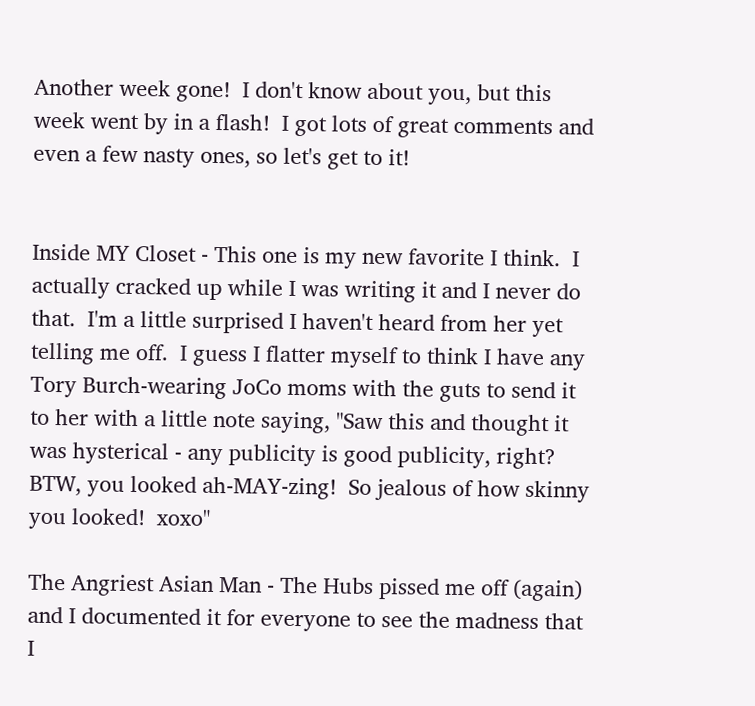Another week gone!  I don't know about you, but this week went by in a flash!  I got lots of great comments and even a few nasty ones, so let's get to it!


Inside MY Closet - This one is my new favorite I think.  I actually cracked up while I was writing it and I never do that.  I'm a little surprised I haven't heard from her yet telling me off.  I guess I flatter myself to think I have any Tory Burch-wearing JoCo moms with the guts to send it to her with a little note saying, "Saw this and thought it was hysterical - any publicity is good publicity, right?  BTW, you looked ah-MAY-zing!  So jealous of how skinny you looked!  xoxo"

The Angriest Asian Man - The Hubs pissed me off (again) and I documented it for everyone to see the madness that I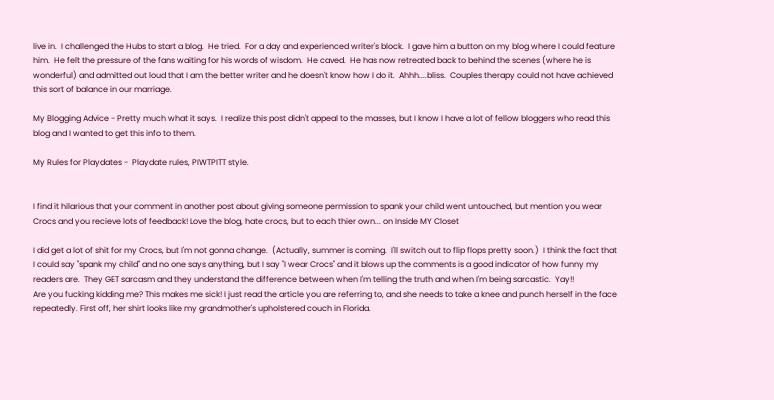live in.  I challenged the Hubs to start a blog.  He tried.  For a day and experienced writer's block.  I gave him a button on my blog where I could feature him.  He felt the pressure of the fans waiting for his words of wisdom.  He caved.  He has now retreated back to behind the scenes (where he is wonderful) and admitted out loud that I am the better writer and he doesn't know how I do it.  Ahhh....bliss.  Couples therapy could not have achieved this sort of balance in our marriage.

My Blogging Advice - Pretty much what it says.  I realize this post didn't appeal to the masses, but I know I have a lot of fellow bloggers who read this blog and I wanted to get this info to them.

My Rules for Playdates -  Playdate rules, PIWTPITT style.


I find it hilarious that your comment in another post about giving someone permission to spank your child went untouched, but mention you wear Crocs and you recieve lots of feedback! Love the blog, hate crocs, but to each thier own... on Inside MY Closet

I did get a lot of shit for my Crocs, but I'm not gonna change.  (Actually, summer is coming.  I'll switch out to flip flops pretty soon.)  I think the fact that I could say "spank my child" and no one says anything, but I say "I wear Crocs" and it blows up the comments is a good indicator of how funny my readers are.  They GET sarcasm and they understand the difference between when I'm telling the truth and when I'm being sarcastic.  Yay!!
Are you fucking kidding me? This makes me sick! I just read the article you are referring to, and she needs to take a knee and punch herself in the face repeatedly. First off, her shirt looks like my grandmother's upholstered couch in Florida.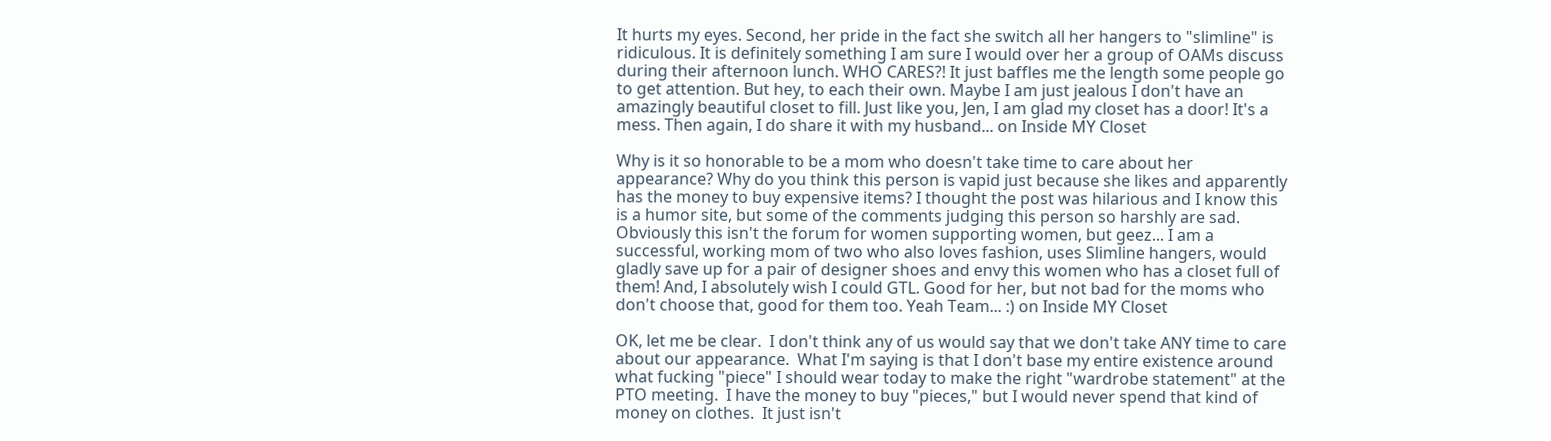It hurts my eyes. Second, her pride in the fact she switch all her hangers to "slimline" is ridiculous. It is definitely something I am sure I would over her a group of OAMs discuss during their afternoon lunch. WHO CARES?! It just baffles me the length some people go to get attention. But hey, to each their own. Maybe I am just jealous I don't have an amazingly beautiful closet to fill. Just like you, Jen, I am glad my closet has a door! It's a mess. Then again, I do share it with my husband... on Inside MY Closet

Why is it so honorable to be a mom who doesn't take time to care about her appearance? Why do you think this person is vapid just because she likes and apparently has the money to buy expensive items? I thought the post was hilarious and I know this is a humor site, but some of the comments judging this person so harshly are sad. Obviously this isn't the forum for women supporting women, but geez... I am a successful, working mom of two who also loves fashion, uses Slimline hangers, would gladly save up for a pair of designer shoes and envy this women who has a closet full of them! And, I absolutely wish I could GTL. Good for her, but not bad for the moms who don't choose that, good for them too. Yeah Team... :) on Inside MY Closet

OK, let me be clear.  I don't think any of us would say that we don't take ANY time to care about our appearance.  What I'm saying is that I don't base my entire existence around what fucking "piece" I should wear today to make the right "wardrobe statement" at the PTO meeting.  I have the money to buy "pieces," but I would never spend that kind of money on clothes.  It just isn't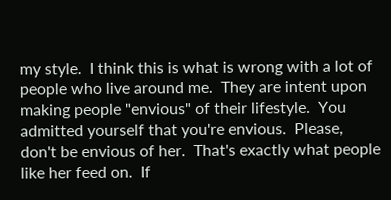my style.  I think this is what is wrong with a lot of people who live around me.  They are intent upon making people "envious" of their lifestyle.  You admitted yourself that you're envious.  Please, don't be envious of her.  That's exactly what people like her feed on.  If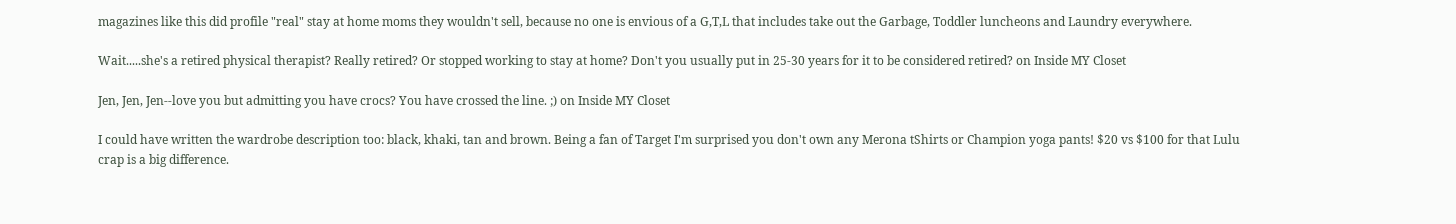magazines like this did profile "real" stay at home moms they wouldn't sell, because no one is envious of a G,T,L that includes take out the Garbage, Toddler luncheons and Laundry everywhere.

Wait.....she's a retired physical therapist? Really retired? Or stopped working to stay at home? Don't you usually put in 25-30 years for it to be considered retired? on Inside MY Closet

Jen, Jen, Jen--love you but admitting you have crocs? You have crossed the line. ;) on Inside MY Closet

I could have written the wardrobe description too: black, khaki, tan and brown. Being a fan of Target I'm surprised you don't own any Merona tShirts or Champion yoga pants! $20 vs $100 for that Lulu crap is a big difference.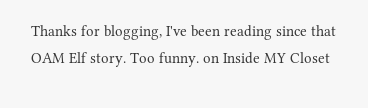Thanks for blogging, I've been reading since that OAM Elf story. Too funny. on Inside MY Closet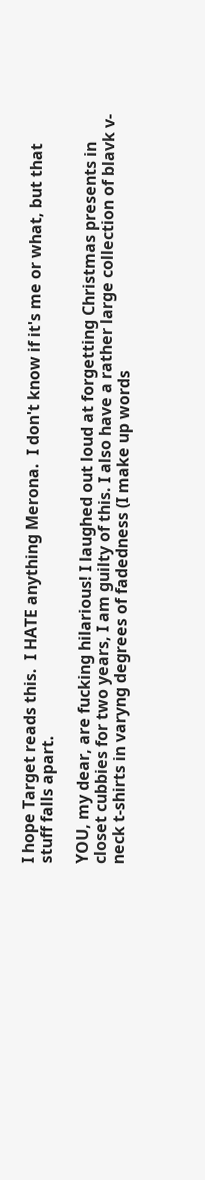I hope Target reads this.  I HATE anything Merona.  I don't know if it's me or what, but that stuff falls apart.

YOU, my dear, are fucking hilarious! I laughed out loud at forgetting Christmas presents in closet cubbies for two years, I am guilty of this. I also have a rather large collection of blavk v-neck t-shirts in varyng degrees of fadedness (I make up words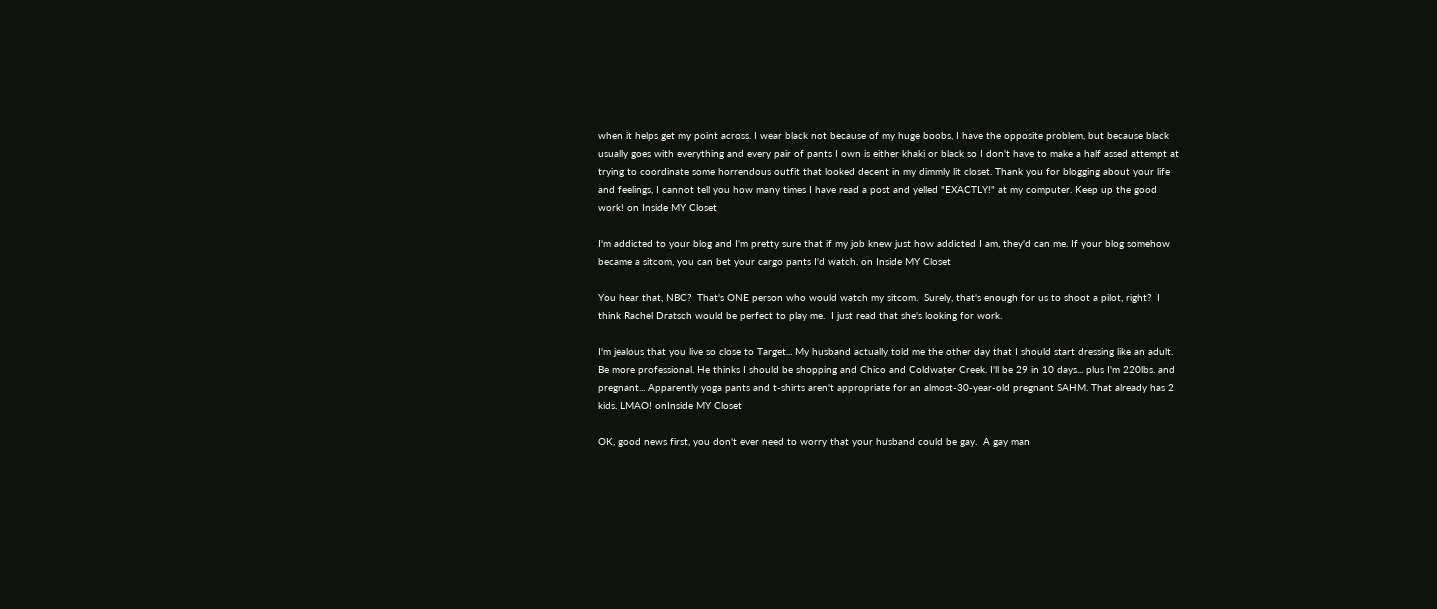when it helps get my point across. I wear black not because of my huge boobs, I have the opposite problem, but because black usually goes with everything and every pair of pants I own is either khaki or black so I don't have to make a half assed attempt at trying to coordinate some horrendous outfit that looked decent in my dimmly lit closet. Thank you for blogging about your life and feelings, I cannot tell you how many times I have read a post and yelled "EXACTLY!" at my computer. Keep up the good work! on Inside MY Closet

I'm addicted to your blog and I'm pretty sure that if my job knew just how addicted I am, they'd can me. If your blog somehow became a sitcom, you can bet your cargo pants I'd watch. on Inside MY Closet

You hear that, NBC?  That's ONE person who would watch my sitcom.  Surely, that's enough for us to shoot a pilot, right?  I think Rachel Dratsch would be perfect to play me.  I just read that she's looking for work.

I'm jealous that you live so close to Target... My husband actually told me the other day that I should start dressing like an adult. Be more professional. He thinks I should be shopping and Chico and Coldwater Creek. I'll be 29 in 10 days... plus I'm 220lbs. and pregnant... Apparently yoga pants and t-shirts aren't appropriate for an almost-30-year-old pregnant SAHM. That already has 2 kids. LMAO! onInside MY Closet

OK, good news first, you don't ever need to worry that your husband could be gay.  A gay man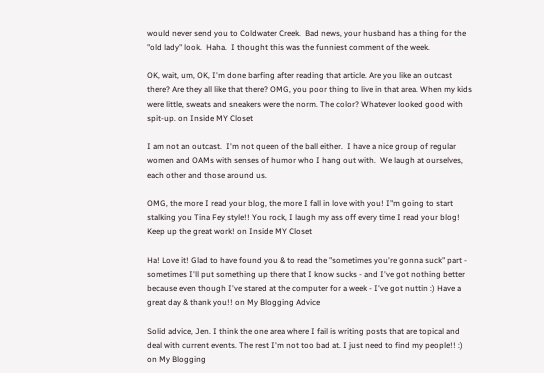would never send you to Coldwater Creek.  Bad news, your husband has a thing for the "old lady" look.  Haha.  I thought this was the funniest comment of the week.

OK, wait, um, OK, I'm done barfing after reading that article. Are you like an outcast there? Are they all like that there? OMG, you poor thing to live in that area. When my kids were little, sweats and sneakers were the norm. The color? Whatever looked good with spit-up. on Inside MY Closet

I am not an outcast.  I'm not queen of the ball either.  I have a nice group of regular women and OAMs with senses of humor who I hang out with.  We laugh at ourselves, each other and those around us.

OMG, the more I read your blog, the more I fall in love with you! I"m going to start stalking you Tina Fey style!! You rock, I laugh my ass off every time I read your blog! Keep up the great work! on Inside MY Closet

Ha! Love it! Glad to have found you & to read the "sometimes you're gonna suck" part - sometimes I'll put something up there that I know sucks - and I've got nothing better because even though I've stared at the computer for a week - I've got nuttin :) Have a great day & thank you!! on My Blogging Advice

Solid advice, Jen. I think the one area where I fail is writing posts that are topical and deal with current events. The rest I'm not too bad at. I just need to find my people!! :) on My Blogging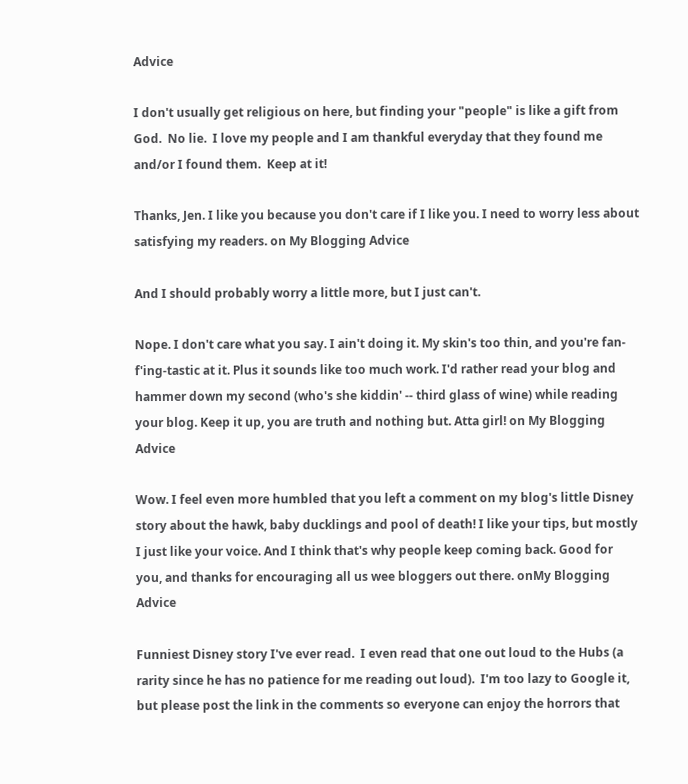Advice

I don't usually get religious on here, but finding your "people" is like a gift from God.  No lie.  I love my people and I am thankful everyday that they found me and/or I found them.  Keep at it!

Thanks, Jen. I like you because you don't care if I like you. I need to worry less about satisfying my readers. on My Blogging Advice

And I should probably worry a little more, but I just can't.

Nope. I don't care what you say. I ain't doing it. My skin's too thin, and you're fan-f'ing-tastic at it. Plus it sounds like too much work. I'd rather read your blog and hammer down my second (who's she kiddin' -- third glass of wine) while reading your blog. Keep it up, you are truth and nothing but. Atta girl! on My Blogging Advice

Wow. I feel even more humbled that you left a comment on my blog's little Disney story about the hawk, baby ducklings and pool of death! I like your tips, but mostly I just like your voice. And I think that's why people keep coming back. Good for you, and thanks for encouraging all us wee bloggers out there. onMy Blogging Advice

Funniest Disney story I've ever read.  I even read that one out loud to the Hubs (a rarity since he has no patience for me reading out loud).  I'm too lazy to Google it, but please post the link in the comments so everyone can enjoy the horrors that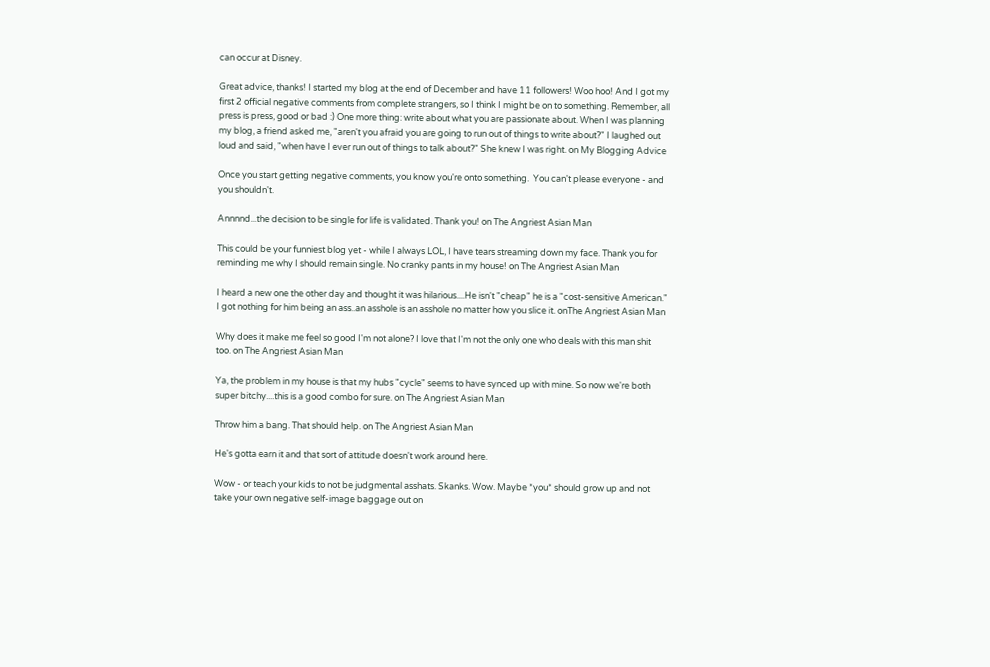can occur at Disney.

Great advice, thanks! I started my blog at the end of December and have 11 followers! Woo hoo! And I got my first 2 official negative comments from complete strangers, so I think I might be on to something. Remember, all press is press, good or bad :) One more thing: write about what you are passionate about. When I was planning my blog, a friend asked me, "aren't you afraid you are going to run out of things to write about?" I laughed out loud and said, "when have I ever run out of things to talk about?" She knew I was right. on My Blogging Advice

Once you start getting negative comments, you know you're onto something.  You can't please everyone - and you shouldn't.

Annnnd...the decision to be single for life is validated. Thank you! on The Angriest Asian Man

This could be your funniest blog yet - while I always LOL, I have tears streaming down my face. Thank you for reminding me why I should remain single. No cranky pants in my house! on The Angriest Asian Man

I heard a new one the other day and thought it was hilarious....He isn't "cheap" he is a "cost-sensitive American." I got nothing for him being an ass..an asshole is an asshole no matter how you slice it. onThe Angriest Asian Man

Why does it make me feel so good I'm not alone? I love that I'm not the only one who deals with this man shit too. on The Angriest Asian Man

Ya, the problem in my house is that my hubs "cycle" seems to have synced up with mine. So now we're both super bitchy....this is a good combo for sure. on The Angriest Asian Man

Throw him a bang. That should help. on The Angriest Asian Man

He's gotta earn it and that sort of attitude doesn't work around here.

Wow - or teach your kids to not be judgmental asshats. Skanks. Wow. Maybe *you* should grow up and not take your own negative self-image baggage out on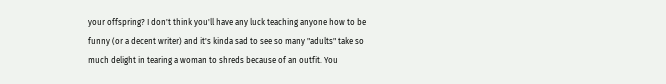your offspring? I don't think you'll have any luck teaching anyone how to be funny (or a decent writer) and it's kinda sad to see so many "adults" take so much delight in tearing a woman to shreds because of an outfit. You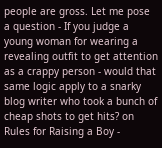people are gross. Let me pose a question - If you judge a young woman for wearing a revealing outfit to get attention as a crappy person - would that same logic apply to a snarky blog writer who took a bunch of cheap shots to get hits? on Rules for Raising a Boy -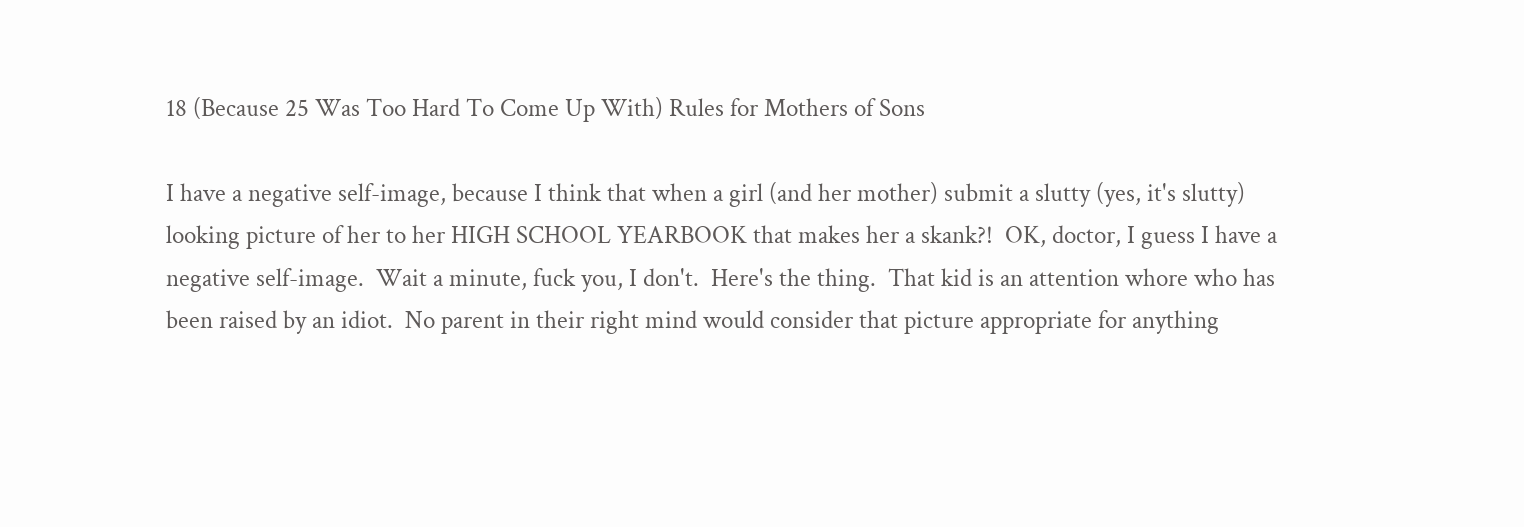18 (Because 25 Was Too Hard To Come Up With) Rules for Mothers of Sons

I have a negative self-image, because I think that when a girl (and her mother) submit a slutty (yes, it's slutty) looking picture of her to her HIGH SCHOOL YEARBOOK that makes her a skank?!  OK, doctor, I guess I have a negative self-image.  Wait a minute, fuck you, I don't.  Here's the thing.  That kid is an attention whore who has been raised by an idiot.  No parent in their right mind would consider that picture appropriate for anything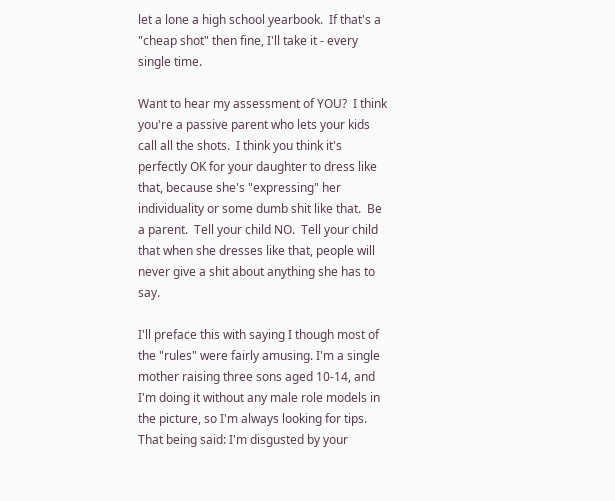let a lone a high school yearbook.  If that's a "cheap shot" then fine, I'll take it - every single time.

Want to hear my assessment of YOU?  I think you're a passive parent who lets your kids call all the shots.  I think you think it's perfectly OK for your daughter to dress like that, because she's "expressing" her individuality or some dumb shit like that.  Be a parent.  Tell your child NO.  Tell your child that when she dresses like that, people will never give a shit about anything she has to say.

I'll preface this with saying I though most of the "rules" were fairly amusing. I'm a single mother raising three sons aged 10-14, and I'm doing it without any male role models in the picture, so I'm always looking for tips. That being said: I'm disgusted by your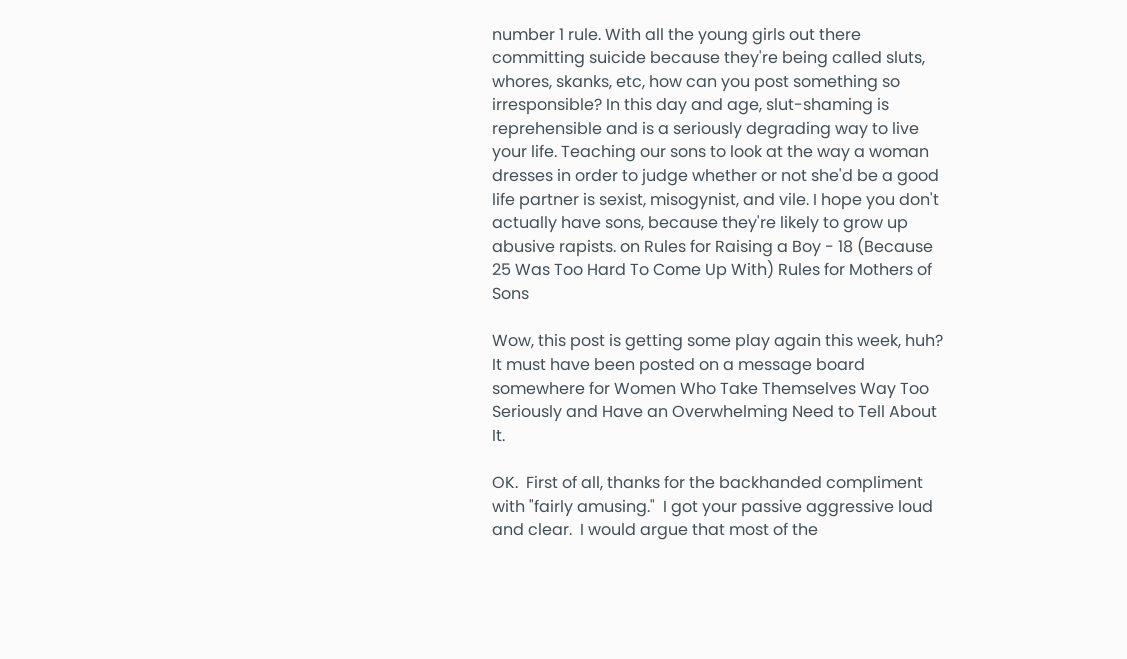number 1 rule. With all the young girls out there committing suicide because they're being called sluts, whores, skanks, etc, how can you post something so irresponsible? In this day and age, slut-shaming is reprehensible and is a seriously degrading way to live your life. Teaching our sons to look at the way a woman dresses in order to judge whether or not she'd be a good life partner is sexist, misogynist, and vile. I hope you don't actually have sons, because they're likely to grow up abusive rapists. on Rules for Raising a Boy - 18 (Because 25 Was Too Hard To Come Up With) Rules for Mothers of Sons

Wow, this post is getting some play again this week, huh?  It must have been posted on a message board somewhere for Women Who Take Themselves Way Too Seriously and Have an Overwhelming Need to Tell About It.

OK.  First of all, thanks for the backhanded compliment with "fairly amusing."  I got your passive aggressive loud and clear.  I would argue that most of the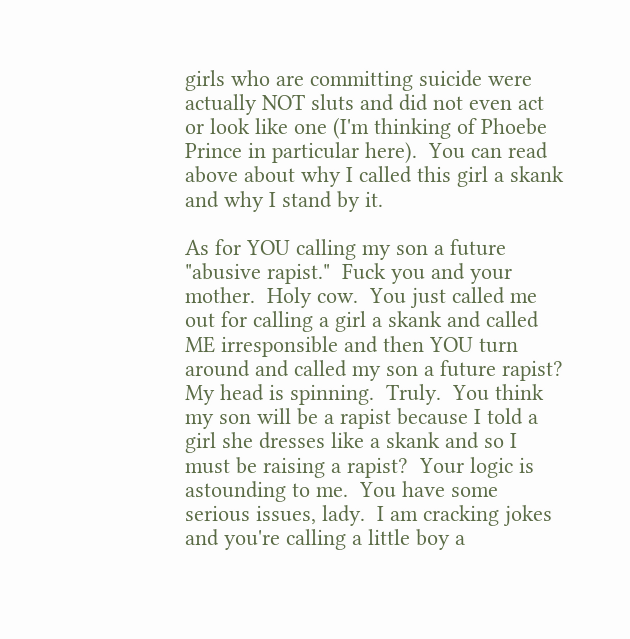girls who are committing suicide were actually NOT sluts and did not even act or look like one (I'm thinking of Phoebe Prince in particular here).  You can read above about why I called this girl a skank and why I stand by it.

As for YOU calling my son a future "abusive rapist."  Fuck you and your mother.  Holy cow.  You just called me out for calling a girl a skank and called ME irresponsible and then YOU turn around and called my son a future rapist?  My head is spinning.  Truly.  You think my son will be a rapist because I told a girl she dresses like a skank and so I must be raising a rapist?  Your logic is astounding to me.  You have some serious issues, lady.  I am cracking jokes and you're calling a little boy a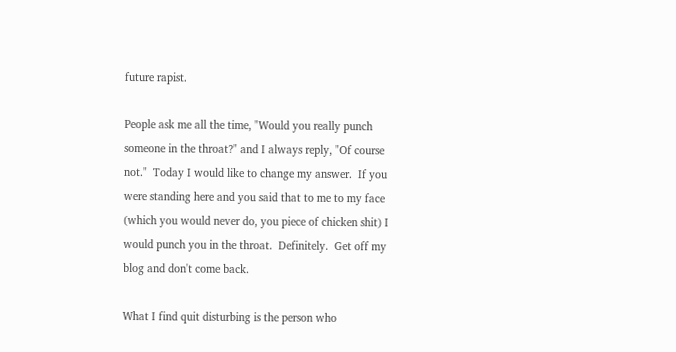future rapist.

People ask me all the time, "Would you really punch someone in the throat?" and I always reply, "Of course not."  Today I would like to change my answer.  If you were standing here and you said that to me to my face (which you would never do, you piece of chicken shit) I would punch you in the throat.  Definitely.  Get off my blog and don't come back.

What I find quit disturbing is the person who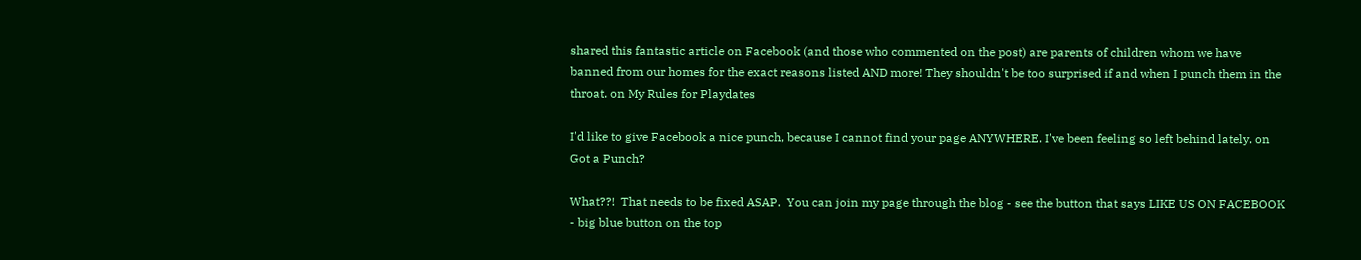shared this fantastic article on Facebook (and those who commented on the post) are parents of children whom we have banned from our homes for the exact reasons listed AND more! They shouldn't be too surprised if and when I punch them in the throat. on My Rules for Playdates

I'd like to give Facebook a nice punch, because I cannot find your page ANYWHERE. I've been feeling so left behind lately. on Got a Punch?

What??!  That needs to be fixed ASAP.  You can join my page through the blog - see the button that says LIKE US ON FACEBOOK - big blue button on the top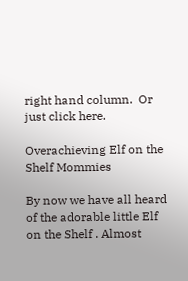right hand column.  Or just click here.

Overachieving Elf on the Shelf Mommies

By now we have all heard of the adorable little Elf on the Shelf . Almost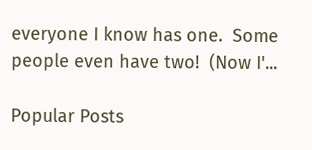everyone I know has one.  Some people even have two!  (Now I'...

Popular Posts